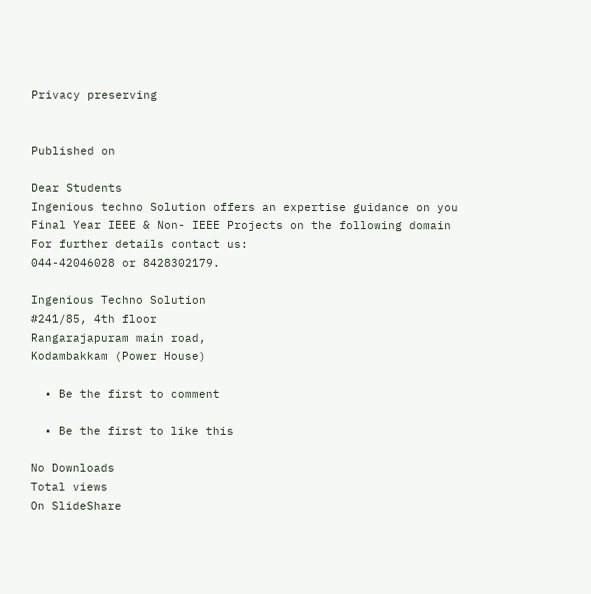Privacy preserving


Published on

Dear Students
Ingenious techno Solution offers an expertise guidance on you Final Year IEEE & Non- IEEE Projects on the following domain
For further details contact us:
044-42046028 or 8428302179.

Ingenious Techno Solution
#241/85, 4th floor
Rangarajapuram main road,
Kodambakkam (Power House)

  • Be the first to comment

  • Be the first to like this

No Downloads
Total views
On SlideShare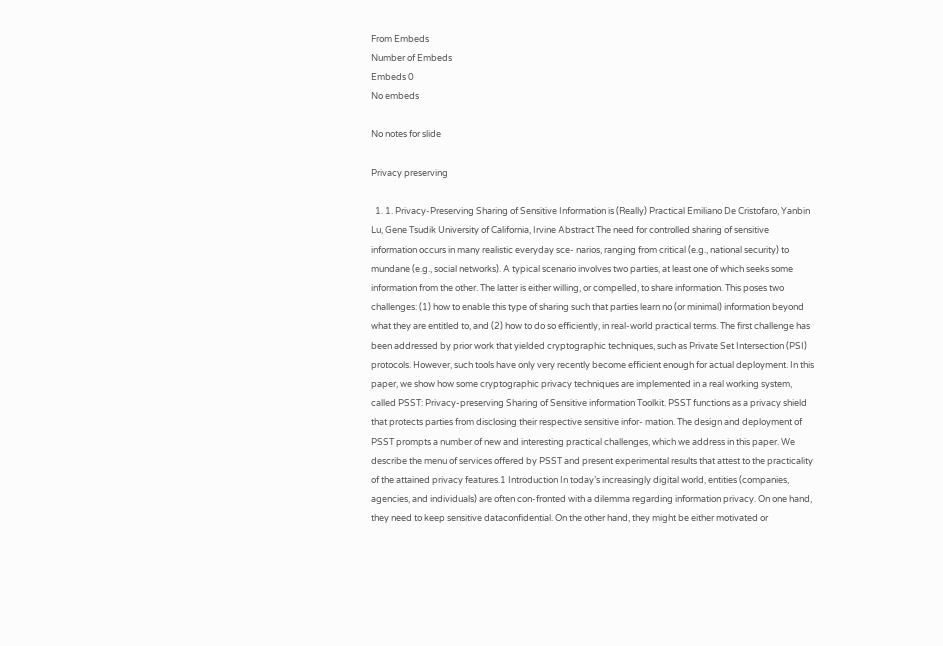From Embeds
Number of Embeds
Embeds 0
No embeds

No notes for slide

Privacy preserving

  1. 1. Privacy-Preserving Sharing of Sensitive Information is (Really) Practical Emiliano De Cristofaro, Yanbin Lu, Gene Tsudik University of California, Irvine Abstract The need for controlled sharing of sensitive information occurs in many realistic everyday sce- narios, ranging from critical (e.g., national security) to mundane (e.g., social networks). A typical scenario involves two parties, at least one of which seeks some information from the other. The latter is either willing, or compelled, to share information. This poses two challenges: (1) how to enable this type of sharing such that parties learn no (or minimal) information beyond what they are entitled to, and (2) how to do so efficiently, in real-world practical terms. The first challenge has been addressed by prior work that yielded cryptographic techniques, such as Private Set Intersection (PSI) protocols. However, such tools have only very recently become efficient enough for actual deployment. In this paper, we show how some cryptographic privacy techniques are implemented in a real working system, called PSST: Privacy-preserving Sharing of Sensitive information Toolkit. PSST functions as a privacy shield that protects parties from disclosing their respective sensitive infor- mation. The design and deployment of PSST prompts a number of new and interesting practical challenges, which we address in this paper. We describe the menu of services offered by PSST and present experimental results that attest to the practicality of the attained privacy features.1 Introduction In today’s increasingly digital world, entities (companies, agencies, and individuals) are often con-fronted with a dilemma regarding information privacy. On one hand, they need to keep sensitive dataconfidential. On the other hand, they might be either motivated or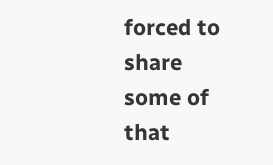forced to share some of that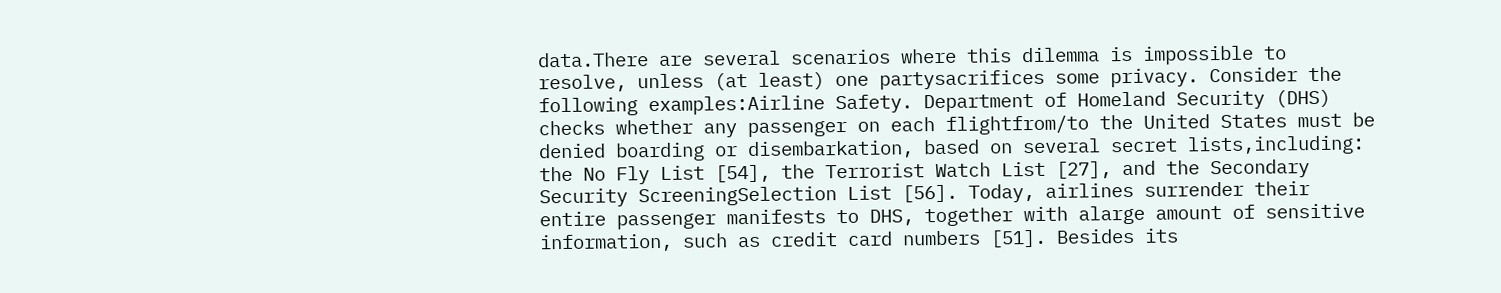data.There are several scenarios where this dilemma is impossible to resolve, unless (at least) one partysacrifices some privacy. Consider the following examples:Airline Safety. Department of Homeland Security (DHS) checks whether any passenger on each flightfrom/to the United States must be denied boarding or disembarkation, based on several secret lists,including: the No Fly List [54], the Terrorist Watch List [27], and the Secondary Security ScreeningSelection List [56]. Today, airlines surrender their entire passenger manifests to DHS, together with alarge amount of sensitive information, such as credit card numbers [51]. Besides its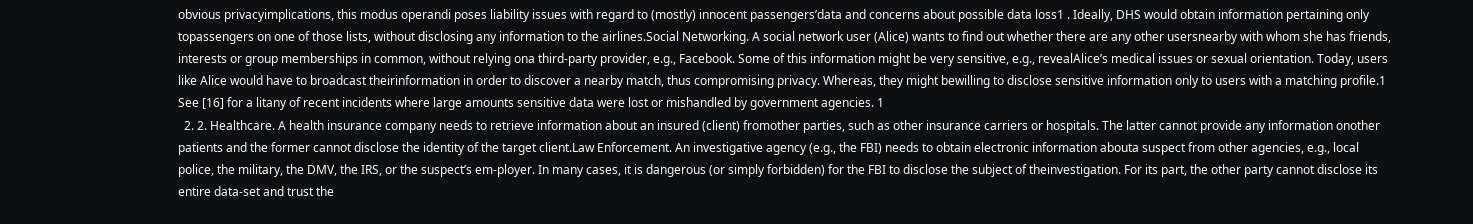obvious privacyimplications, this modus operandi poses liability issues with regard to (mostly) innocent passengers’data and concerns about possible data loss1 . Ideally, DHS would obtain information pertaining only topassengers on one of those lists, without disclosing any information to the airlines.Social Networking. A social network user (Alice) wants to find out whether there are any other usersnearby with whom she has friends, interests or group memberships in common, without relying ona third-party provider, e.g., Facebook. Some of this information might be very sensitive, e.g., revealAlice’s medical issues or sexual orientation. Today, users like Alice would have to broadcast theirinformation in order to discover a nearby match, thus compromising privacy. Whereas, they might bewilling to disclose sensitive information only to users with a matching profile.1 See [16] for a litany of recent incidents where large amounts sensitive data were lost or mishandled by government agencies. 1
  2. 2. Healthcare. A health insurance company needs to retrieve information about an insured (client) fromother parties, such as other insurance carriers or hospitals. The latter cannot provide any information onother patients and the former cannot disclose the identity of the target client.Law Enforcement. An investigative agency (e.g., the FBI) needs to obtain electronic information abouta suspect from other agencies, e.g., local police, the military, the DMV, the IRS, or the suspect’s em-ployer. In many cases, it is dangerous (or simply forbidden) for the FBI to disclose the subject of theinvestigation. For its part, the other party cannot disclose its entire data-set and trust the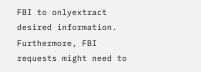FBI to onlyextract desired information. Furthermore, FBI requests might need to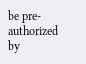be pre-authorized by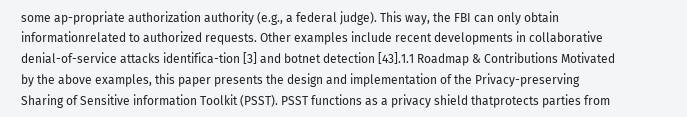some ap-propriate authorization authority (e.g., a federal judge). This way, the FBI can only obtain informationrelated to authorized requests. Other examples include recent developments in collaborative denial-of-service attacks identifica-tion [3] and botnet detection [43].1.1 Roadmap & Contributions Motivated by the above examples, this paper presents the design and implementation of the Privacy-preserving Sharing of Sensitive information Toolkit (PSST). PSST functions as a privacy shield thatprotects parties from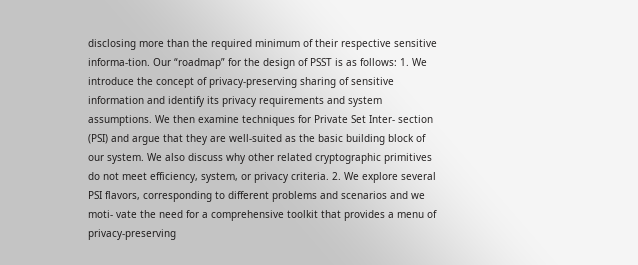disclosing more than the required minimum of their respective sensitive informa-tion. Our “roadmap” for the design of PSST is as follows: 1. We introduce the concept of privacy-preserving sharing of sensitive information and identify its privacy requirements and system assumptions. We then examine techniques for Private Set Inter- section (PSI) and argue that they are well-suited as the basic building block of our system. We also discuss why other related cryptographic primitives do not meet efficiency, system, or privacy criteria. 2. We explore several PSI flavors, corresponding to different problems and scenarios and we moti- vate the need for a comprehensive toolkit that provides a menu of privacy-preserving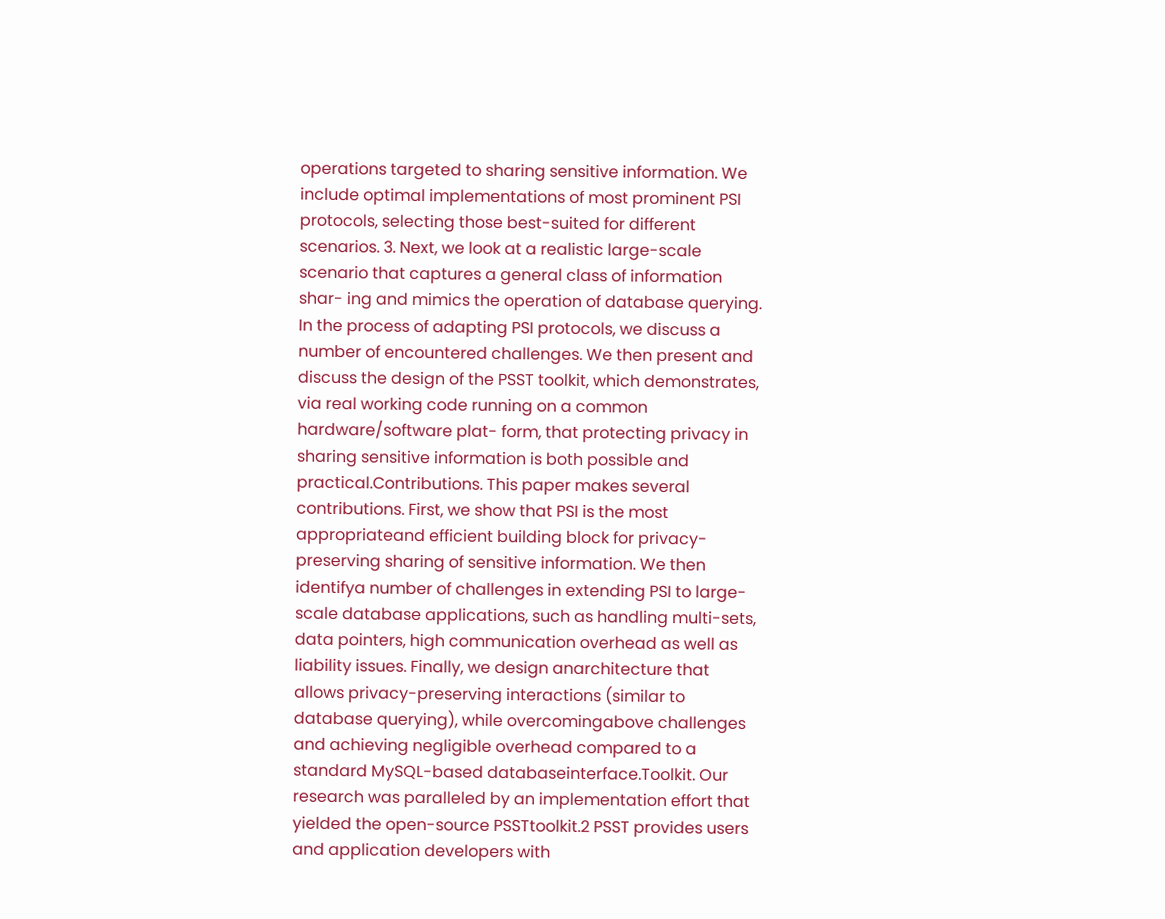operations targeted to sharing sensitive information. We include optimal implementations of most prominent PSI protocols, selecting those best-suited for different scenarios. 3. Next, we look at a realistic large-scale scenario that captures a general class of information shar- ing and mimics the operation of database querying. In the process of adapting PSI protocols, we discuss a number of encountered challenges. We then present and discuss the design of the PSST toolkit, which demonstrates, via real working code running on a common hardware/software plat- form, that protecting privacy in sharing sensitive information is both possible and practical.Contributions. This paper makes several contributions. First, we show that PSI is the most appropriateand efficient building block for privacy-preserving sharing of sensitive information. We then identifya number of challenges in extending PSI to large-scale database applications, such as handling multi-sets, data pointers, high communication overhead as well as liability issues. Finally, we design anarchitecture that allows privacy-preserving interactions (similar to database querying), while overcomingabove challenges and achieving negligible overhead compared to a standard MySQL-based databaseinterface.Toolkit. Our research was paralleled by an implementation effort that yielded the open-source PSSTtoolkit.2 PSST provides users and application developers with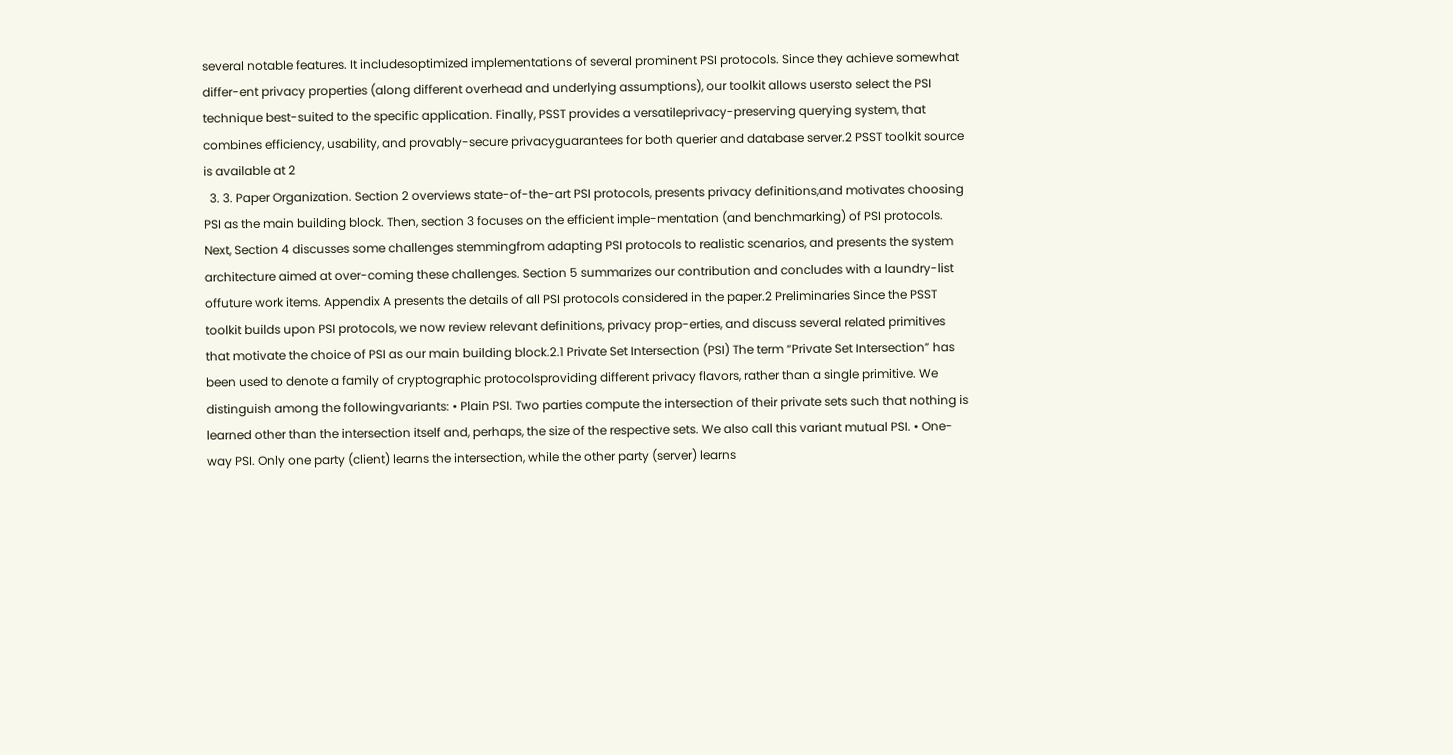several notable features. It includesoptimized implementations of several prominent PSI protocols. Since they achieve somewhat differ-ent privacy properties (along different overhead and underlying assumptions), our toolkit allows usersto select the PSI technique best-suited to the specific application. Finally, PSST provides a versatileprivacy-preserving querying system, that combines efficiency, usability, and provably-secure privacyguarantees for both querier and database server.2 PSST toolkit source is available at 2
  3. 3. Paper Organization. Section 2 overviews state-of-the-art PSI protocols, presents privacy definitions,and motivates choosing PSI as the main building block. Then, section 3 focuses on the efficient imple-mentation (and benchmarking) of PSI protocols. Next, Section 4 discusses some challenges stemmingfrom adapting PSI protocols to realistic scenarios, and presents the system architecture aimed at over-coming these challenges. Section 5 summarizes our contribution and concludes with a laundry-list offuture work items. Appendix A presents the details of all PSI protocols considered in the paper.2 Preliminaries Since the PSST toolkit builds upon PSI protocols, we now review relevant definitions, privacy prop-erties, and discuss several related primitives that motivate the choice of PSI as our main building block.2.1 Private Set Intersection (PSI) The term “Private Set Intersection” has been used to denote a family of cryptographic protocolsproviding different privacy flavors, rather than a single primitive. We distinguish among the followingvariants: • Plain PSI. Two parties compute the intersection of their private sets such that nothing is learned other than the intersection itself and, perhaps, the size of the respective sets. We also call this variant mutual PSI. • One-way PSI. Only one party (client) learns the intersection, while the other party (server) learns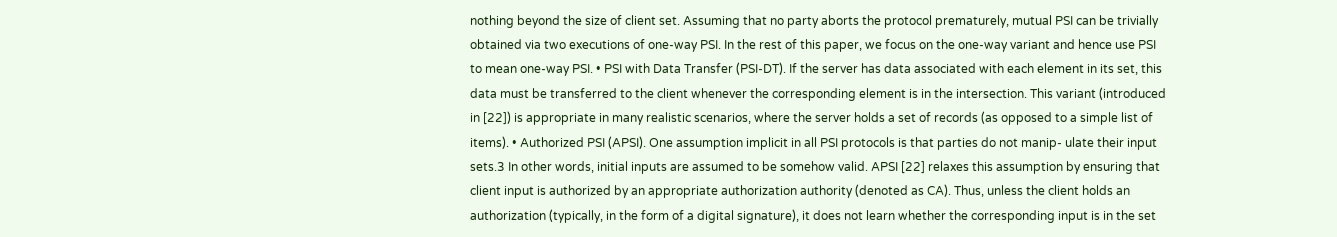nothing beyond the size of client set. Assuming that no party aborts the protocol prematurely, mutual PSI can be trivially obtained via two executions of one-way PSI. In the rest of this paper, we focus on the one-way variant and hence use PSI to mean one-way PSI. • PSI with Data Transfer (PSI-DT). If the server has data associated with each element in its set, this data must be transferred to the client whenever the corresponding element is in the intersection. This variant (introduced in [22]) is appropriate in many realistic scenarios, where the server holds a set of records (as opposed to a simple list of items). • Authorized PSI (APSI). One assumption implicit in all PSI protocols is that parties do not manip- ulate their input sets.3 In other words, initial inputs are assumed to be somehow valid. APSI [22] relaxes this assumption by ensuring that client input is authorized by an appropriate authorization authority (denoted as CA). Thus, unless the client holds an authorization (typically, in the form of a digital signature), it does not learn whether the corresponding input is in the set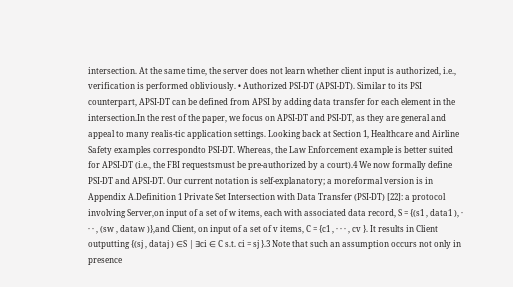intersection. At the same time, the server does not learn whether client input is authorized, i.e., verification is performed obliviously. • Authorized PSI-DT (APSI-DT). Similar to its PSI counterpart, APSI-DT can be defined from APSI by adding data transfer for each element in the intersection.In the rest of the paper, we focus on APSI-DT and PSI-DT, as they are general and appeal to many realis-tic application settings. Looking back at Section 1, Healthcare and Airline Safety examples correspondto PSI-DT. Whereas, the Law Enforcement example is better suited for APSI-DT (i.e., the FBI requestsmust be pre-authorized by a court).4 We now formally define PSI-DT and APSI-DT. Our current notation is self-explanatory; a moreformal version is in Appendix A.Definition 1 Private Set Intersection with Data Transfer (PSI-DT) [22]: a protocol involving Server,on input of a set of w items, each with associated data record, S = {(s1 , data1 ), · · · , (sw , dataw )},and Client, on input of a set of v items, C = {c1 , · · · , cv }. It results in Client outputting {(sj , dataj ) ∈S | ∃ci ∈ C s.t. ci = sj }.3 Note that such an assumption occurs not only in presence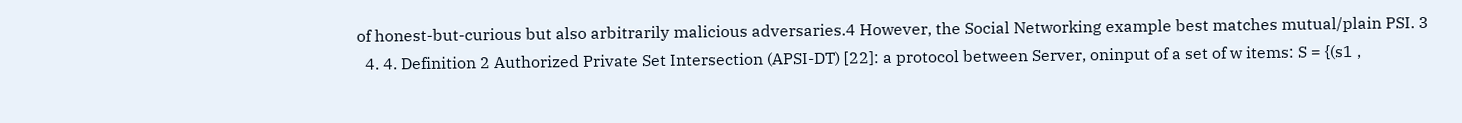of honest-but-curious but also arbitrarily malicious adversaries.4 However, the Social Networking example best matches mutual/plain PSI. 3
  4. 4. Definition 2 Authorized Private Set Intersection (APSI-DT) [22]: a protocol between Server, oninput of a set of w items: S = {(s1 ,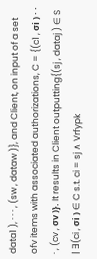data1 ), · · · , (sw , dataw )}, and Client, on input of a set ofv items with associated authorizations, C = {(c1 , σi ) · · · , (cv , σv )}. It results in Client outputting{(sj , dataj ) ∈ S | ∃(ci , σi ) ∈ C s.t. ci = sj ∧ Vrfypk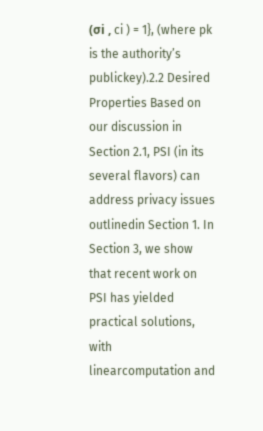(σi , ci ) = 1}, (where pk is the authority’s publickey).2.2 Desired Properties Based on our discussion in Section 2.1, PSI (in its several flavors) can address privacy issues outlinedin Section 1. In Section 3, we show that recent work on PSI has yielded practical solutions, with linearcomputation and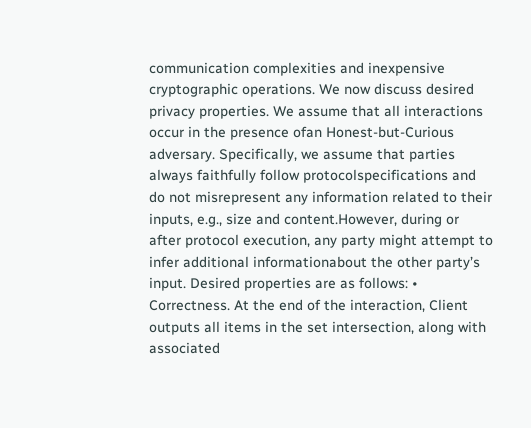communication complexities and inexpensive cryptographic operations. We now discuss desired privacy properties. We assume that all interactions occur in the presence ofan Honest-but-Curious adversary. Specifically, we assume that parties always faithfully follow protocolspecifications and do not misrepresent any information related to their inputs, e.g., size and content.However, during or after protocol execution, any party might attempt to infer additional informationabout the other party’s input. Desired properties are as follows: • Correctness. At the end of the interaction, Client outputs all items in the set intersection, along with associated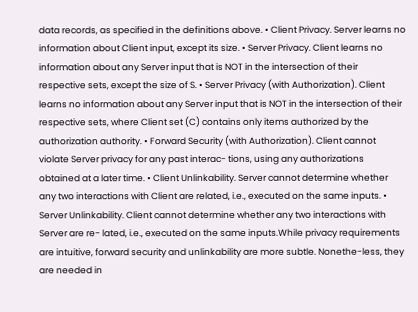data records, as specified in the definitions above. • Client Privacy. Server learns no information about Client input, except its size. • Server Privacy. Client learns no information about any Server input that is NOT in the intersection of their respective sets, except the size of S. • Server Privacy (with Authorization). Client learns no information about any Server input that is NOT in the intersection of their respective sets, where Client set (C) contains only items authorized by the authorization authority. • Forward Security (with Authorization). Client cannot violate Server privacy for any past interac- tions, using any authorizations obtained at a later time. • Client Unlinkability. Server cannot determine whether any two interactions with Client are related, i.e., executed on the same inputs. • Server Unlinkability. Client cannot determine whether any two interactions with Server are re- lated, i.e., executed on the same inputs.While privacy requirements are intuitive, forward security and unlinkability are more subtle. Nonethe-less, they are needed in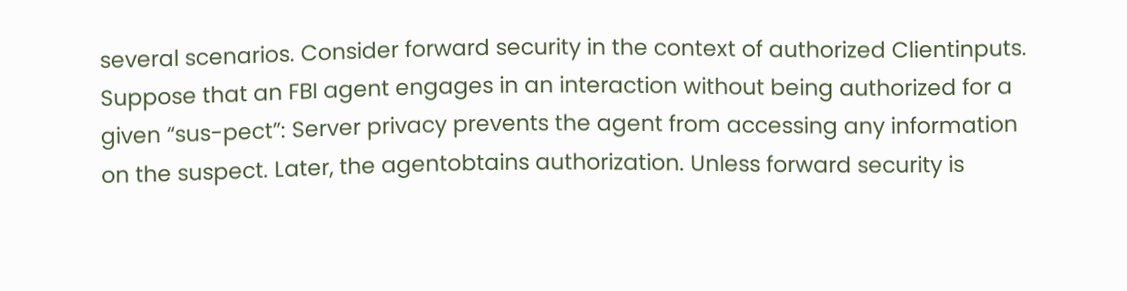several scenarios. Consider forward security in the context of authorized Clientinputs. Suppose that an FBI agent engages in an interaction without being authorized for a given “sus-pect”: Server privacy prevents the agent from accessing any information on the suspect. Later, the agentobtains authorization. Unless forward security is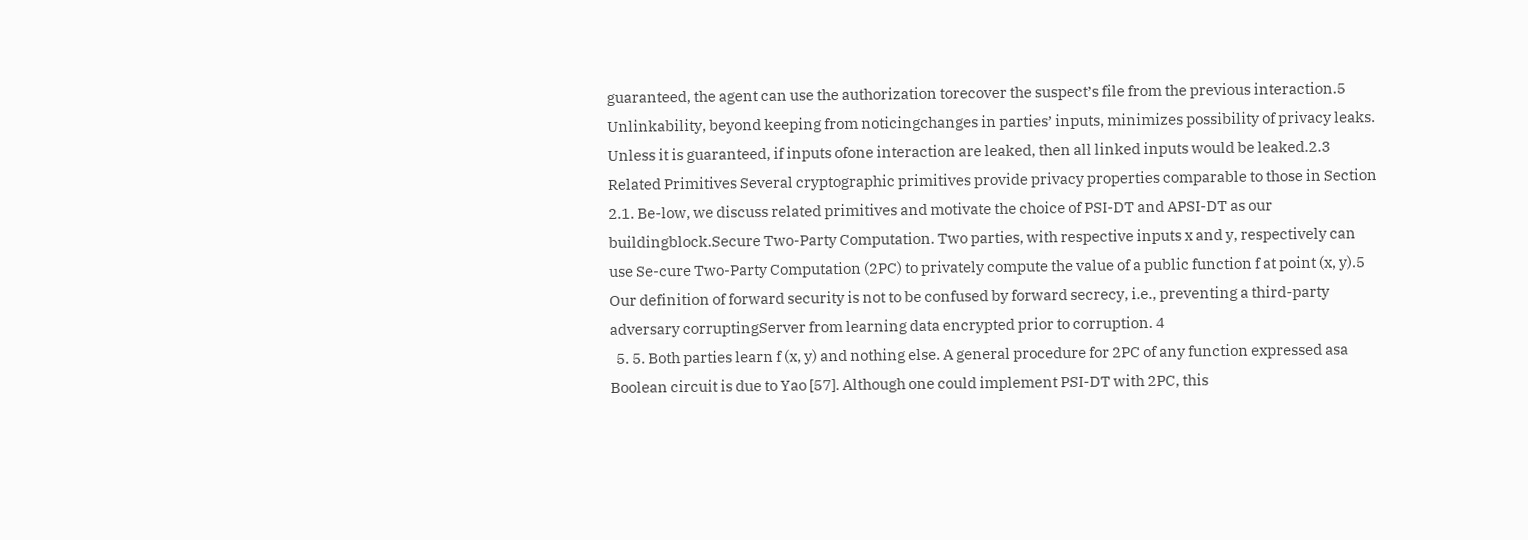guaranteed, the agent can use the authorization torecover the suspect’s file from the previous interaction.5 Unlinkability, beyond keeping from noticingchanges in parties’ inputs, minimizes possibility of privacy leaks. Unless it is guaranteed, if inputs ofone interaction are leaked, then all linked inputs would be leaked.2.3 Related Primitives Several cryptographic primitives provide privacy properties comparable to those in Section 2.1. Be-low, we discuss related primitives and motivate the choice of PSI-DT and APSI-DT as our buildingblock.Secure Two-Party Computation. Two parties, with respective inputs x and y, respectively can use Se-cure Two-Party Computation (2PC) to privately compute the value of a public function f at point (x, y).5 Our definition of forward security is not to be confused by forward secrecy, i.e., preventing a third-party adversary corruptingServer from learning data encrypted prior to corruption. 4
  5. 5. Both parties learn f (x, y) and nothing else. A general procedure for 2PC of any function expressed asa Boolean circuit is due to Yao [57]. Although one could implement PSI-DT with 2PC, this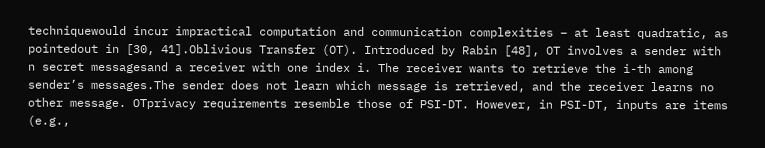techniquewould incur impractical computation and communication complexities – at least quadratic, as pointedout in [30, 41].Oblivious Transfer (OT). Introduced by Rabin [48], OT involves a sender with n secret messagesand a receiver with one index i. The receiver wants to retrieve the i-th among sender’s messages.The sender does not learn which message is retrieved, and the receiver learns no other message. OTprivacy requirements resemble those of PSI-DT. However, in PSI-DT, inputs are items (e.g.,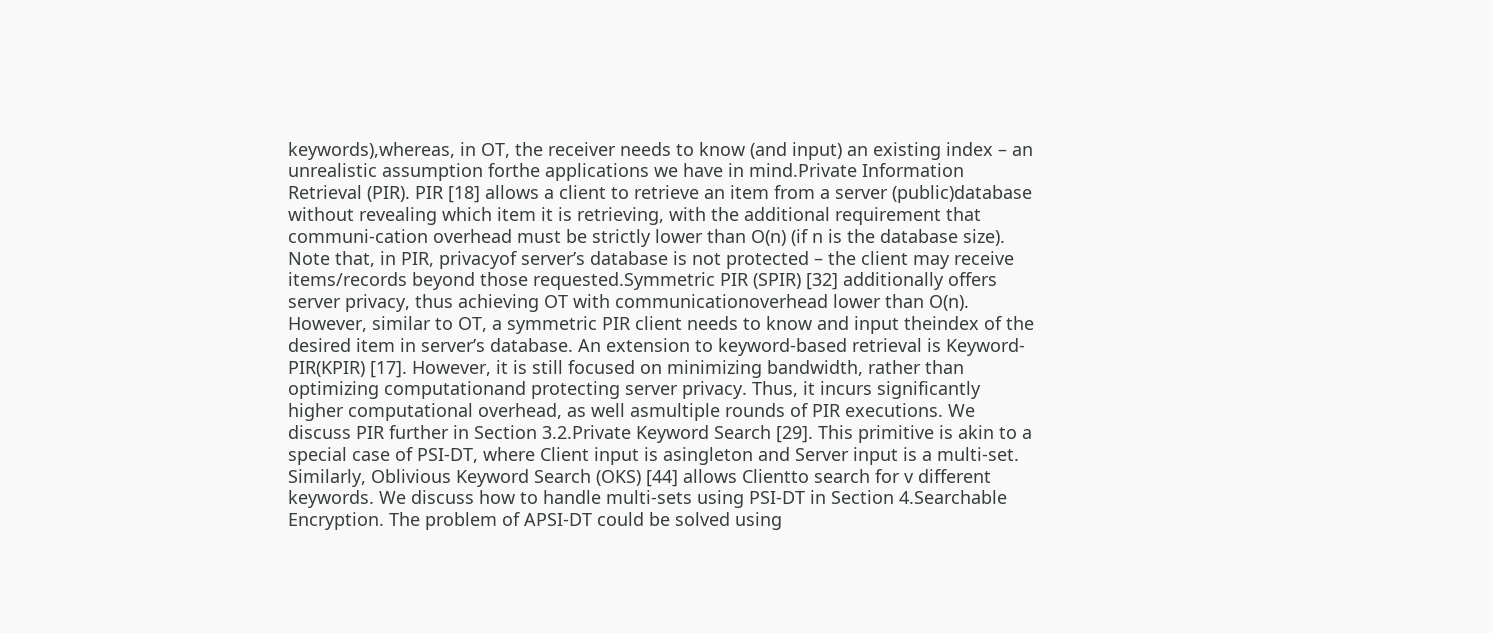keywords),whereas, in OT, the receiver needs to know (and input) an existing index – an unrealistic assumption forthe applications we have in mind.Private Information Retrieval (PIR). PIR [18] allows a client to retrieve an item from a server (public)database without revealing which item it is retrieving, with the additional requirement that communi-cation overhead must be strictly lower than O(n) (if n is the database size). Note that, in PIR, privacyof server’s database is not protected – the client may receive items/records beyond those requested.Symmetric PIR (SPIR) [32] additionally offers server privacy, thus achieving OT with communicationoverhead lower than O(n). However, similar to OT, a symmetric PIR client needs to know and input theindex of the desired item in server’s database. An extension to keyword-based retrieval is Keyword-PIR(KPIR) [17]. However, it is still focused on minimizing bandwidth, rather than optimizing computationand protecting server privacy. Thus, it incurs significantly higher computational overhead, as well asmultiple rounds of PIR executions. We discuss PIR further in Section 3.2.Private Keyword Search [29]. This primitive is akin to a special case of PSI-DT, where Client input is asingleton and Server input is a multi-set. Similarly, Oblivious Keyword Search (OKS) [44] allows Clientto search for v different keywords. We discuss how to handle multi-sets using PSI-DT in Section 4.Searchable Encryption. The problem of APSI-DT could be solved using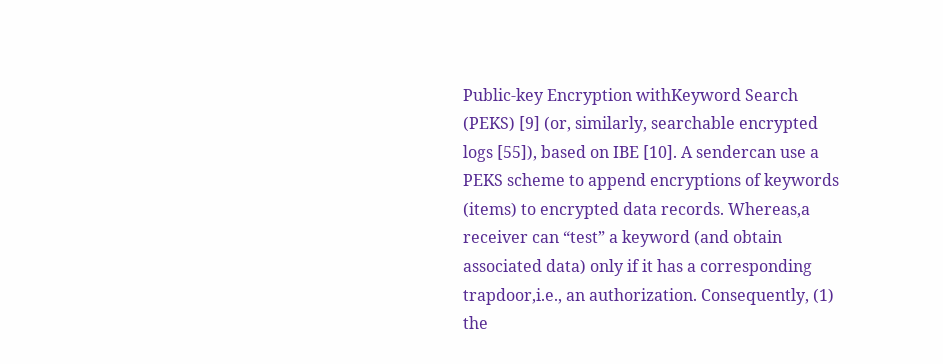Public-key Encryption withKeyword Search (PEKS) [9] (or, similarly, searchable encrypted logs [55]), based on IBE [10]. A sendercan use a PEKS scheme to append encryptions of keywords (items) to encrypted data records. Whereas,a receiver can “test” a keyword (and obtain associated data) only if it has a corresponding trapdoor,i.e., an authorization. Consequently, (1) the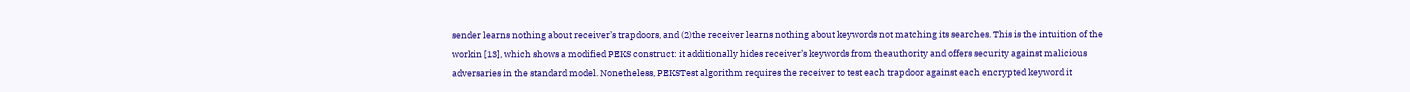sender learns nothing about receiver’s trapdoors, and (2)the receiver learns nothing about keywords not matching its searches. This is the intuition of the workin [13], which shows a modified PEKS construct: it additionally hides receiver’s keywords from theauthority and offers security against malicious adversaries in the standard model. Nonetheless, PEKSTest algorithm requires the receiver to test each trapdoor against each encrypted keyword it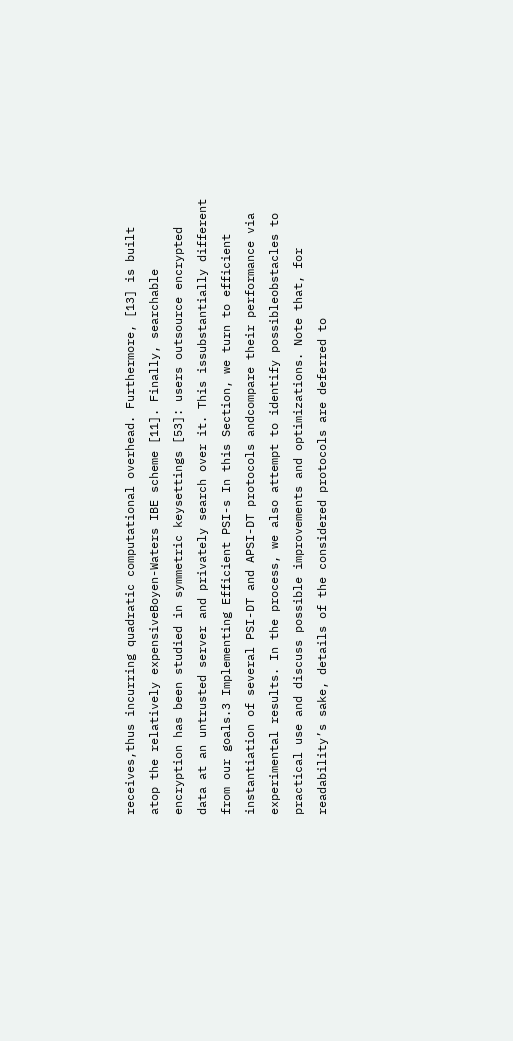receives,thus incurring quadratic computational overhead. Furthermore, [13] is built atop the relatively expensiveBoyen-Waters IBE scheme [11]. Finally, searchable encryption has been studied in symmetric keysettings [53]: users outsource encrypted data at an untrusted server and privately search over it. This issubstantially different from our goals.3 Implementing Efficient PSI-s In this Section, we turn to efficient instantiation of several PSI-DT and APSI-DT protocols andcompare their performance via experimental results. In the process, we also attempt to identify possibleobstacles to practical use and discuss possible improvements and optimizations. Note that, for readability’s sake, details of the considered protocols are deferred to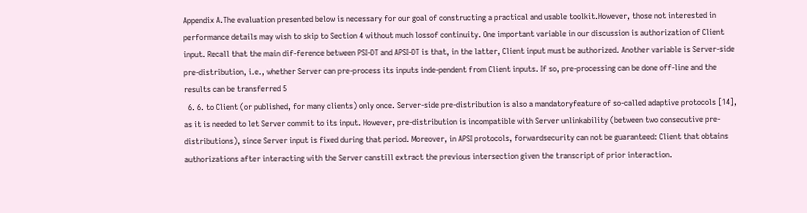Appendix A.The evaluation presented below is necessary for our goal of constructing a practical and usable toolkit.However, those not interested in performance details may wish to skip to Section 4 without much lossof continuity. One important variable in our discussion is authorization of Client input. Recall that the main dif-ference between PSI-DT and APSI-DT is that, in the latter, Client input must be authorized. Another variable is Server-side pre-distribution, i.e., whether Server can pre-process its inputs inde-pendent from Client inputs. If so, pre-processing can be done off-line and the results can be transferred 5
  6. 6. to Client (or published, for many clients) only once. Server-side pre-distribution is also a mandatoryfeature of so-called adaptive protocols [14], as it is needed to let Server commit to its input. However, pre-distribution is incompatible with Server unlinkability (between two consecutive pre-distributions), since Server input is fixed during that period. Moreover, in APSI protocols, forwardsecurity can not be guaranteed: Client that obtains authorizations after interacting with the Server canstill extract the previous intersection given the transcript of prior interaction.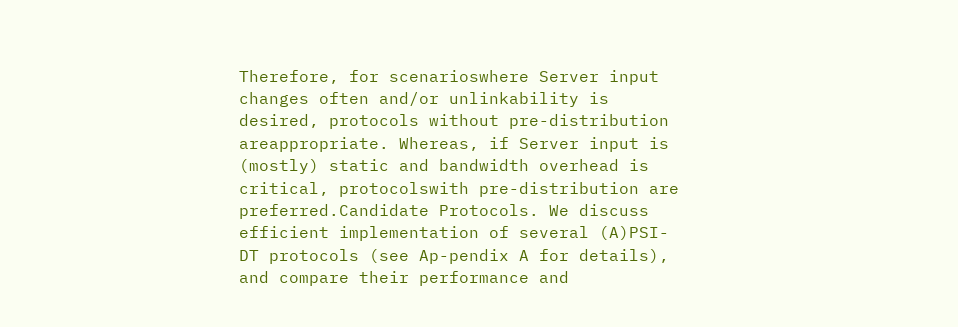Therefore, for scenarioswhere Server input changes often and/or unlinkability is desired, protocols without pre-distribution areappropriate. Whereas, if Server input is (mostly) static and bandwidth overhead is critical, protocolswith pre-distribution are preferred.Candidate Protocols. We discuss efficient implementation of several (A)PSI-DT protocols (see Ap-pendix A for details), and compare their performance and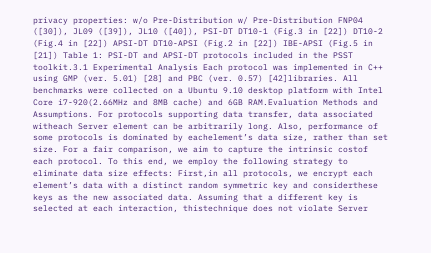privacy properties: w/o Pre-Distribution w/ Pre-Distribution FNP04 ([30]), JL09 ([39]), JL10 ([40]), PSI-DT DT10-1 (Fig.3 in [22]) DT10-2 (Fig.4 in [22]) APSI-DT DT10-APSI (Fig.2 in [22]) IBE-APSI (Fig.5 in [21]) Table 1: PSI-DT and APSI-DT protocols included in the PSST toolkit.3.1 Experimental Analysis Each protocol was implemented in C++ using GMP (ver. 5.01) [28] and PBC (ver. 0.57) [42]libraries. All benchmarks were collected on a Ubuntu 9.10 desktop platform with Intel Core i7-920(2.66MHz and 8MB cache) and 6GB RAM.Evaluation Methods and Assumptions. For protocols supporting data transfer, data associated witheach Server element can be arbitrarily long. Also, performance of some protocols is dominated by eachelement’s data size, rather than set size. For a fair comparison, we aim to capture the intrinsic costof each protocol. To this end, we employ the following strategy to eliminate data size effects: First,in all protocols, we encrypt each element’s data with a distinct random symmetric key and considerthese keys as the new associated data. Assuming that a different key is selected at each interaction, thistechnique does not violate Server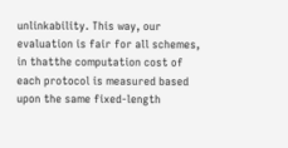unlinkability. This way, our evaluation is fair for all schemes, in thatthe computation cost of each protocol is measured based upon the same fixed-length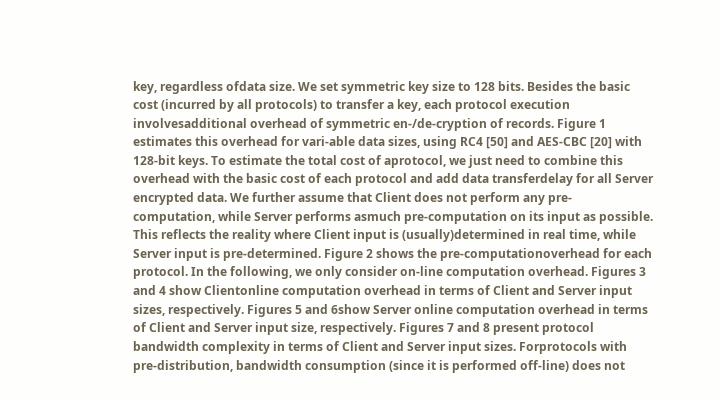key, regardless ofdata size. We set symmetric key size to 128 bits. Besides the basic cost (incurred by all protocols) to transfer a key, each protocol execution involvesadditional overhead of symmetric en-/de-cryption of records. Figure 1 estimates this overhead for vari-able data sizes, using RC4 [50] and AES-CBC [20] with 128-bit keys. To estimate the total cost of aprotocol, we just need to combine this overhead with the basic cost of each protocol and add data transferdelay for all Server encrypted data. We further assume that Client does not perform any pre-computation, while Server performs asmuch pre-computation on its input as possible. This reflects the reality where Client input is (usually)determined in real time, while Server input is pre-determined. Figure 2 shows the pre-computationoverhead for each protocol. In the following, we only consider on-line computation overhead. Figures 3 and 4 show Clientonline computation overhead in terms of Client and Server input sizes, respectively. Figures 5 and 6show Server online computation overhead in terms of Client and Server input size, respectively. Figures 7 and 8 present protocol bandwidth complexity in terms of Client and Server input sizes. Forprotocols with pre-distribution, bandwidth consumption (since it is performed off-line) does not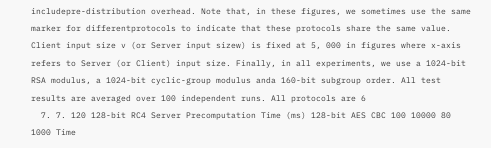includepre-distribution overhead. Note that, in these figures, we sometimes use the same marker for differentprotocols to indicate that these protocols share the same value. Client input size v (or Server input sizew) is fixed at 5, 000 in figures where x-axis refers to Server (or Client) input size. Finally, in all experiments, we use a 1024-bit RSA modulus, a 1024-bit cyclic-group modulus anda 160-bit subgroup order. All test results are averaged over 100 independent runs. All protocols are 6
  7. 7. 120 128-bit RC4 Server Precomputation Time (ms) 128-bit AES CBC 100 10000 80 1000 Time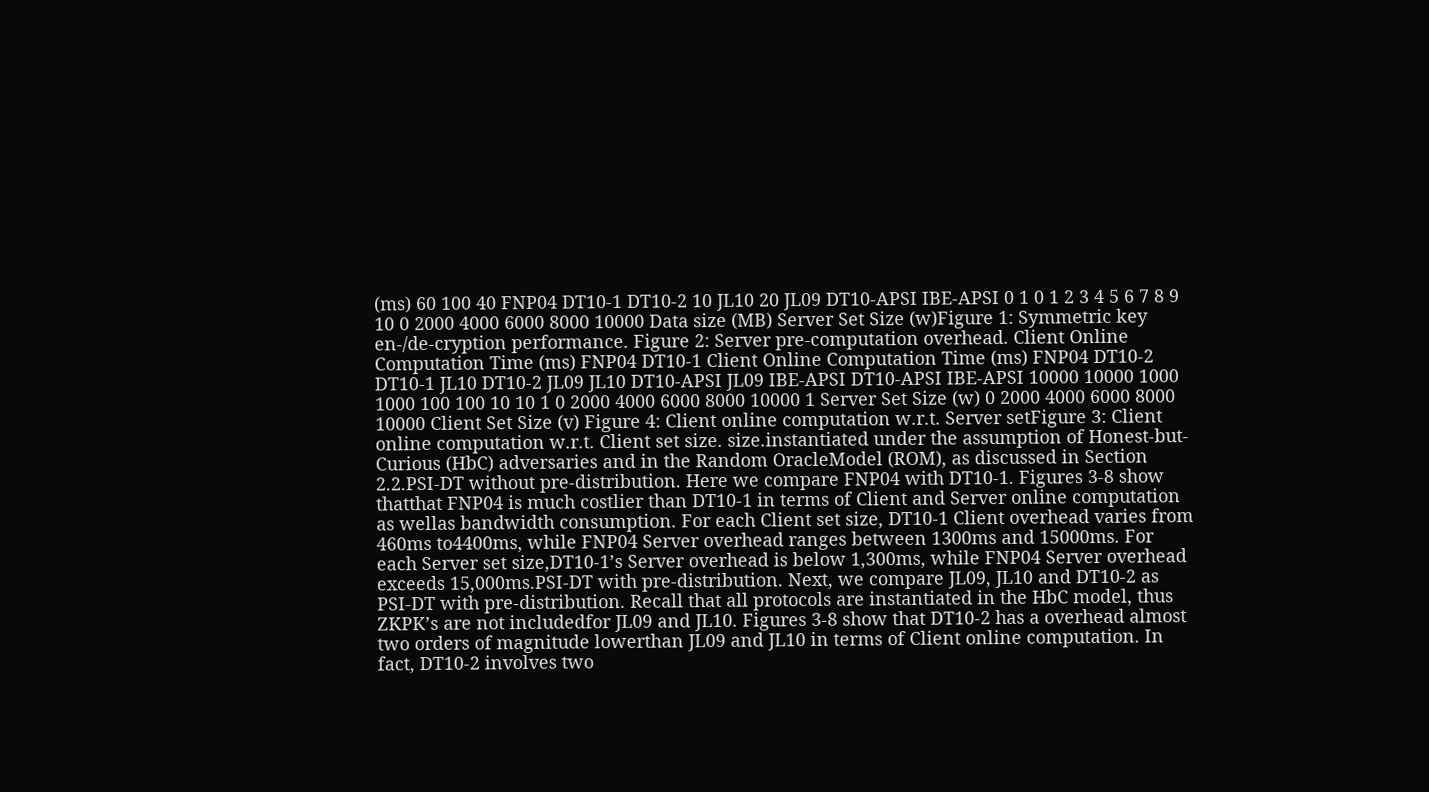(ms) 60 100 40 FNP04 DT10-1 DT10-2 10 JL10 20 JL09 DT10-APSI IBE-APSI 0 1 0 1 2 3 4 5 6 7 8 9 10 0 2000 4000 6000 8000 10000 Data size (MB) Server Set Size (w)Figure 1: Symmetric key en-/de-cryption performance. Figure 2: Server pre-computation overhead. Client Online Computation Time (ms) FNP04 DT10-1 Client Online Computation Time (ms) FNP04 DT10-2 DT10-1 JL10 DT10-2 JL09 JL10 DT10-APSI JL09 IBE-APSI DT10-APSI IBE-APSI 10000 10000 1000 1000 100 100 10 10 1 0 2000 4000 6000 8000 10000 1 Server Set Size (w) 0 2000 4000 6000 8000 10000 Client Set Size (v) Figure 4: Client online computation w.r.t. Server setFigure 3: Client online computation w.r.t. Client set size. size.instantiated under the assumption of Honest-but-Curious (HbC) adversaries and in the Random OracleModel (ROM), as discussed in Section 2.2.PSI-DT without pre-distribution. Here we compare FNP04 with DT10-1. Figures 3-8 show thatthat FNP04 is much costlier than DT10-1 in terms of Client and Server online computation as wellas bandwidth consumption. For each Client set size, DT10-1 Client overhead varies from 460ms to4400ms, while FNP04 Server overhead ranges between 1300ms and 15000ms. For each Server set size,DT10-1’s Server overhead is below 1,300ms, while FNP04 Server overhead exceeds 15,000ms.PSI-DT with pre-distribution. Next, we compare JL09, JL10 and DT10-2 as PSI-DT with pre-distribution. Recall that all protocols are instantiated in the HbC model, thus ZKPK’s are not includedfor JL09 and JL10. Figures 3-8 show that DT10-2 has a overhead almost two orders of magnitude lowerthan JL09 and JL10 in terms of Client online computation. In fact, DT10-2 involves two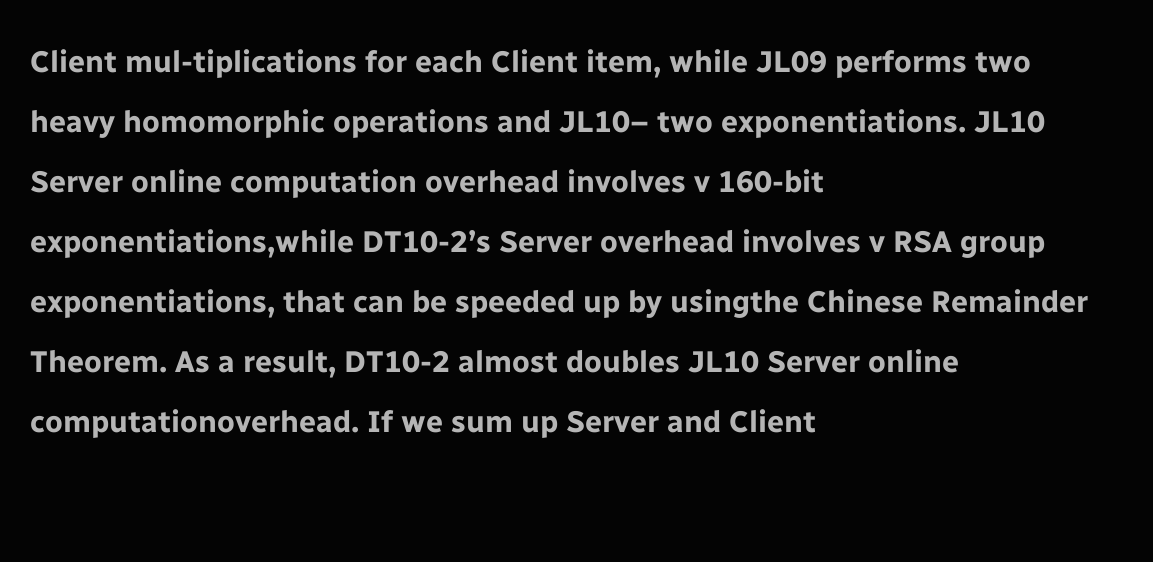Client mul-tiplications for each Client item, while JL09 performs two heavy homomorphic operations and JL10– two exponentiations. JL10 Server online computation overhead involves v 160-bit exponentiations,while DT10-2’s Server overhead involves v RSA group exponentiations, that can be speeded up by usingthe Chinese Remainder Theorem. As a result, DT10-2 almost doubles JL10 Server online computationoverhead. If we sum up Server and Client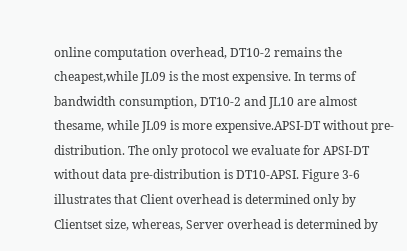online computation overhead, DT10-2 remains the cheapest,while JL09 is the most expensive. In terms of bandwidth consumption, DT10-2 and JL10 are almost thesame, while JL09 is more expensive.APSI-DT without pre-distribution. The only protocol we evaluate for APSI-DT without data pre-distribution is DT10-APSI. Figure 3-6 illustrates that Client overhead is determined only by Clientset size, whereas, Server overhead is determined by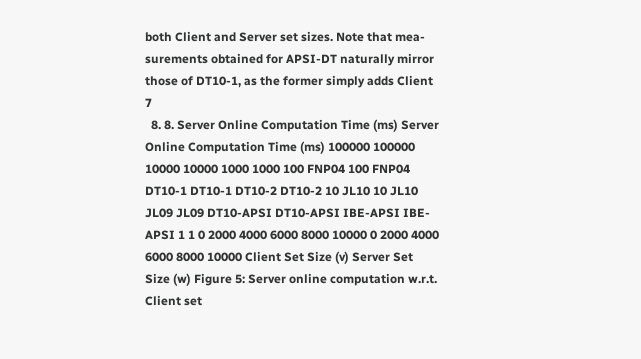both Client and Server set sizes. Note that mea-surements obtained for APSI-DT naturally mirror those of DT10-1, as the former simply adds Client 7
  8. 8. Server Online Computation Time (ms) Server Online Computation Time (ms) 100000 100000 10000 10000 1000 1000 100 FNP04 100 FNP04 DT10-1 DT10-1 DT10-2 DT10-2 10 JL10 10 JL10 JL09 JL09 DT10-APSI DT10-APSI IBE-APSI IBE-APSI 1 1 0 2000 4000 6000 8000 10000 0 2000 4000 6000 8000 10000 Client Set Size (v) Server Set Size (w) Figure 5: Server online computation w.r.t. Client set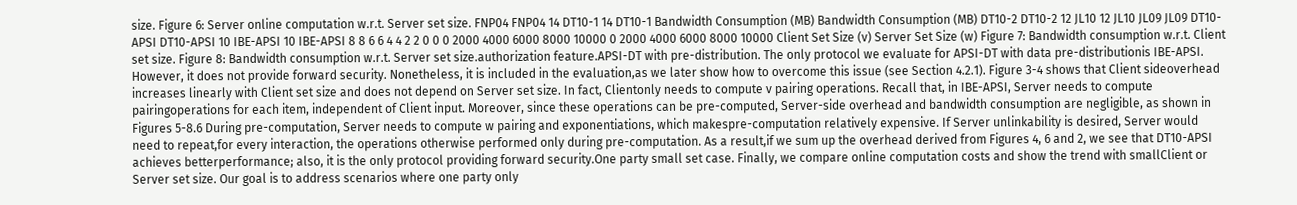size. Figure 6: Server online computation w.r.t. Server set size. FNP04 FNP04 14 DT10-1 14 DT10-1 Bandwidth Consumption (MB) Bandwidth Consumption (MB) DT10-2 DT10-2 12 JL10 12 JL10 JL09 JL09 DT10-APSI DT10-APSI 10 IBE-APSI 10 IBE-APSI 8 8 6 6 4 4 2 2 0 0 0 2000 4000 6000 8000 10000 0 2000 4000 6000 8000 10000 Client Set Size (v) Server Set Size (w) Figure 7: Bandwidth consumption w.r.t. Client set size. Figure 8: Bandwidth consumption w.r.t. Server set size.authorization feature.APSI-DT with pre-distribution. The only protocol we evaluate for APSI-DT with data pre-distributionis IBE-APSI. However, it does not provide forward security. Nonetheless, it is included in the evaluation,as we later show how to overcome this issue (see Section 4.2.1). Figure 3-4 shows that Client sideoverhead increases linearly with Client set size and does not depend on Server set size. In fact, Clientonly needs to compute v pairing operations. Recall that, in IBE-APSI, Server needs to compute pairingoperations for each item, independent of Client input. Moreover, since these operations can be pre-computed, Server-side overhead and bandwidth consumption are negligible, as shown in Figures 5-8.6 During pre-computation, Server needs to compute w pairing and exponentiations, which makespre-computation relatively expensive. If Server unlinkability is desired, Server would need to repeat,for every interaction, the operations otherwise performed only during pre-computation. As a result,if we sum up the overhead derived from Figures 4, 6 and 2, we see that DT10-APSI achieves betterperformance; also, it is the only protocol providing forward security.One party small set case. Finally, we compare online computation costs and show the trend with smallClient or Server set size. Our goal is to address scenarios where one party only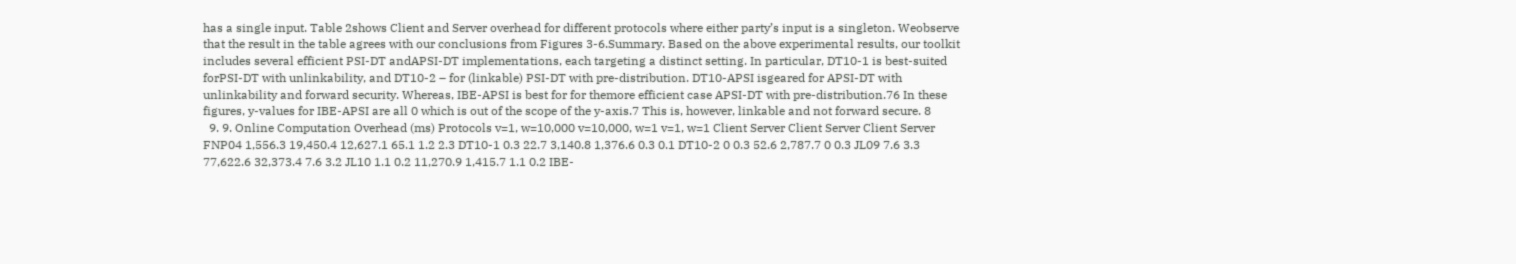has a single input. Table 2shows Client and Server overhead for different protocols where either party’s input is a singleton. Weobserve that the result in the table agrees with our conclusions from Figures 3-6.Summary. Based on the above experimental results, our toolkit includes several efficient PSI-DT andAPSI-DT implementations, each targeting a distinct setting. In particular, DT10-1 is best-suited forPSI-DT with unlinkability, and DT10-2 – for (linkable) PSI-DT with pre-distribution. DT10-APSI isgeared for APSI-DT with unlinkability and forward security. Whereas, IBE-APSI is best for for themore efficient case APSI-DT with pre-distribution.76 In these figures, y-values for IBE-APSI are all 0 which is out of the scope of the y-axis.7 This is, however, linkable and not forward secure. 8
  9. 9. Online Computation Overhead (ms) Protocols v=1, w=10,000 v=10,000, w=1 v=1, w=1 Client Server Client Server Client Server FNP04 1,556.3 19,450.4 12,627.1 65.1 1.2 2.3 DT10-1 0.3 22.7 3,140.8 1,376.6 0.3 0.1 DT10-2 0 0.3 52.6 2,787.7 0 0.3 JL09 7.6 3.3 77,622.6 32,373.4 7.6 3.2 JL10 1.1 0.2 11,270.9 1,415.7 1.1 0.2 IBE-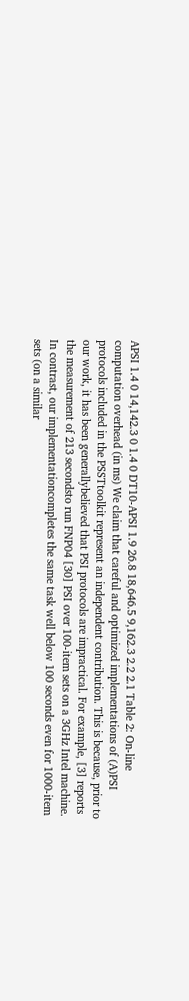APSI 1.4 0 14,142.3 0 1.4 0 DT10-APSI 1.9 26.8 18,646.5 9,162.3 2.2 2.1 Table 2: On-line computation overhead (in ms) We claim that careful and optimized implementations of (A)PSI protocols included in the PSSTtoolkit represent an independent contribution. This is because, prior to our work, it has been generallybelieved that PSI protocols are impractical. For example, [3] reports the measurement of 213 secondsto run FNP04 [30] PSI over 100-item sets on a 3GHz Intel machine. In contrast, our implementationcompletes the same task well below 100 seconds even for 1000-item sets (on a similar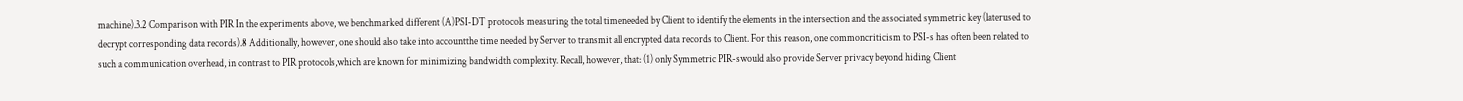machine).3.2 Comparison with PIR In the experiments above, we benchmarked different (A)PSI-DT protocols measuring the total timeneeded by Client to identify the elements in the intersection and the associated symmetric key (laterused to decrypt corresponding data records).8 Additionally, however, one should also take into accountthe time needed by Server to transmit all encrypted data records to Client. For this reason, one commoncriticism to PSI-s has often been related to such a communication overhead, in contrast to PIR protocols,which are known for minimizing bandwidth complexity. Recall, however, that: (1) only Symmetric PIR-swould also provide Server privacy beyond hiding Client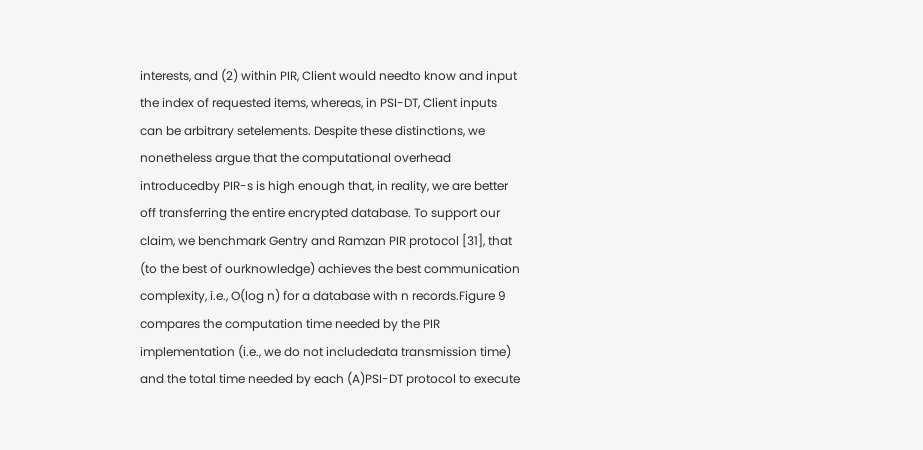interests, and (2) within PIR, Client would needto know and input the index of requested items, whereas, in PSI-DT, Client inputs can be arbitrary setelements. Despite these distinctions, we nonetheless argue that the computational overhead introducedby PIR-s is high enough that, in reality, we are better off transferring the entire encrypted database. To support our claim, we benchmark Gentry and Ramzan PIR protocol [31], that (to the best of ourknowledge) achieves the best communication complexity, i.e., O(log n) for a database with n records.Figure 9 compares the computation time needed by the PIR implementation (i.e., we do not includedata transmission time) and the total time needed by each (A)PSI-DT protocol to execute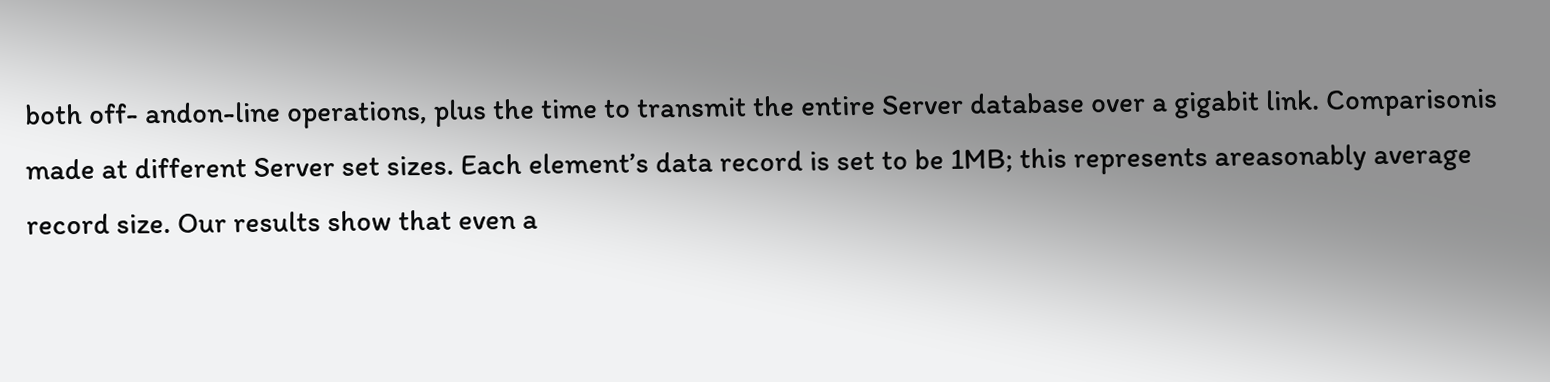both off- andon-line operations, plus the time to transmit the entire Server database over a gigabit link. Comparisonis made at different Server set sizes. Each element’s data record is set to be 1MB; this represents areasonably average record size. Our results show that even a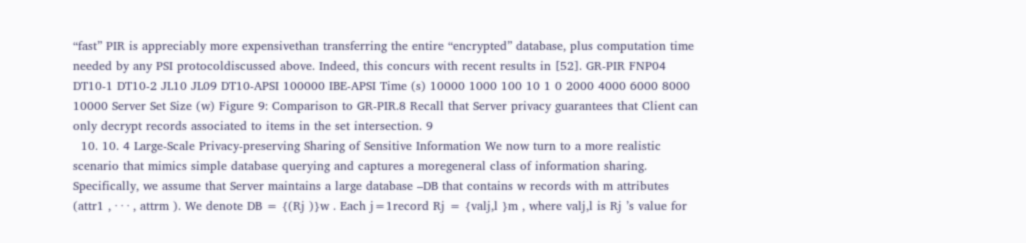“fast” PIR is appreciably more expensivethan transferring the entire “encrypted” database, plus computation time needed by any PSI protocoldiscussed above. Indeed, this concurs with recent results in [52]. GR-PIR FNP04 DT10-1 DT10-2 JL10 JL09 DT10-APSI 100000 IBE-APSI Time (s) 10000 1000 100 10 1 0 2000 4000 6000 8000 10000 Server Set Size (w) Figure 9: Comparison to GR-PIR.8 Recall that Server privacy guarantees that Client can only decrypt records associated to items in the set intersection. 9
  10. 10. 4 Large-Scale Privacy-preserving Sharing of Sensitive Information We now turn to a more realistic scenario that mimics simple database querying and captures a moregeneral class of information sharing. Specifically, we assume that Server maintains a large database –DB that contains w records with m attributes (attr1 , · · · , attrm ). We denote DB = {(Rj )}w . Each j=1record Rj = {valj,l }m , where valj,l is Rj ’s value for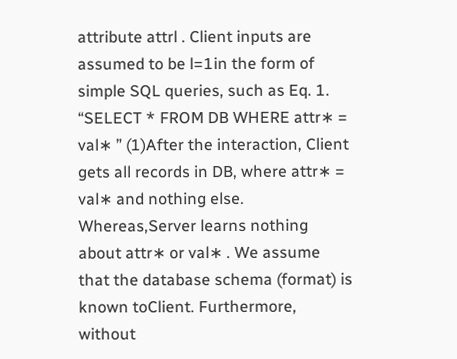attribute attrl . Client inputs are assumed to be l=1in the form of simple SQL queries, such as Eq. 1. “SELECT * FROM DB WHERE attr∗ = val∗ ” (1)After the interaction, Client gets all records in DB, where attr∗ = val∗ and nothing else. Whereas,Server learns nothing about attr∗ or val∗ . We assume that the database schema (format) is known toClient. Furthermore, without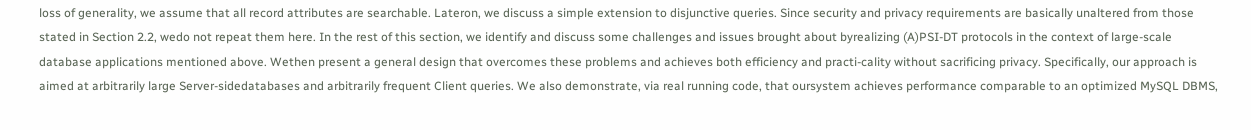loss of generality, we assume that all record attributes are searchable. Lateron, we discuss a simple extension to disjunctive queries. Since security and privacy requirements are basically unaltered from those stated in Section 2.2, wedo not repeat them here. In the rest of this section, we identify and discuss some challenges and issues brought about byrealizing (A)PSI-DT protocols in the context of large-scale database applications mentioned above. Wethen present a general design that overcomes these problems and achieves both efficiency and practi-cality without sacrificing privacy. Specifically, our approach is aimed at arbitrarily large Server-sidedatabases and arbitrarily frequent Client queries. We also demonstrate, via real running code, that oursystem achieves performance comparable to an optimized MySQL DBMS,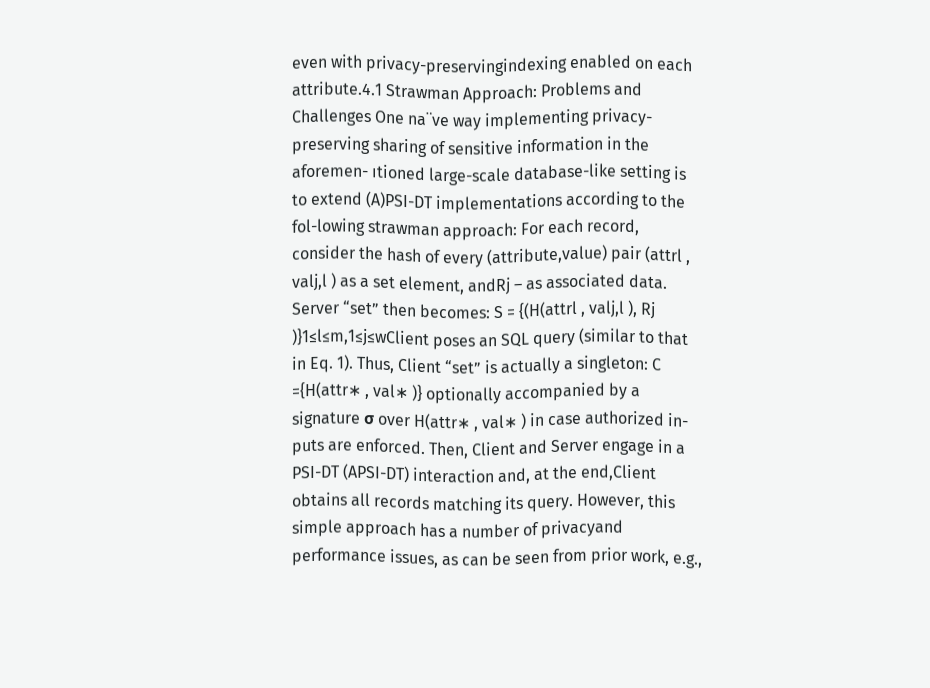even with privacy-preservingindexing enabled on each attribute.4.1 Strawman Approach: Problems and Challenges One na¨ve way implementing privacy-preserving sharing of sensitive information in the aforemen- ıtioned large-scale database-like setting is to extend (A)PSI-DT implementations according to the fol-lowing strawman approach: For each record, consider the hash of every (attribute,value) pair (attrl , valj,l ) as a set element, andRj – as associated data. Server “set” then becomes: S = {(H(attrl , valj,l ), Rj )}1≤l≤m,1≤j≤wClient poses an SQL query (similar to that in Eq. 1). Thus, Client “set” is actually a singleton: C ={H(attr∗ , val∗ )} optionally accompanied by a signature σ over H(attr∗ , val∗ ) in case authorized in-puts are enforced. Then, Client and Server engage in a PSI-DT (APSI-DT) interaction and, at the end,Client obtains all records matching its query. However, this simple approach has a number of privacyand performance issues, as can be seen from prior work, e.g.,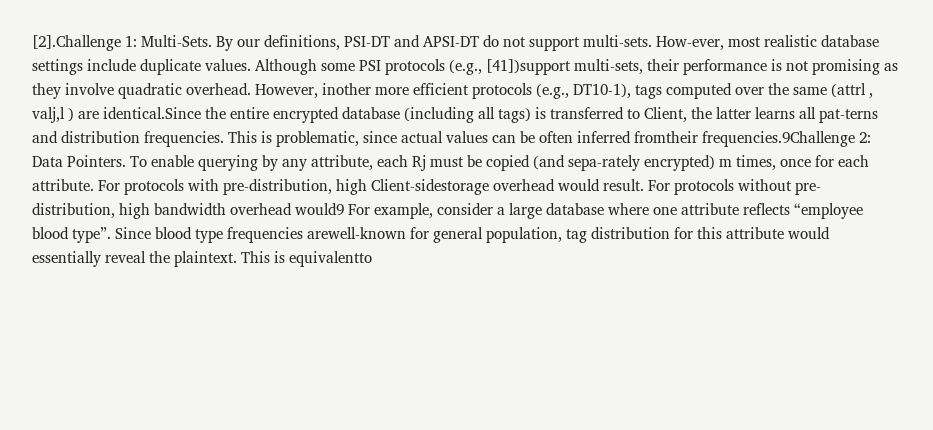[2].Challenge 1: Multi-Sets. By our definitions, PSI-DT and APSI-DT do not support multi-sets. How-ever, most realistic database settings include duplicate values. Although some PSI protocols (e.g., [41])support multi-sets, their performance is not promising as they involve quadratic overhead. However, inother more efficient protocols (e.g., DT10-1), tags computed over the same (attrl , valj,l ) are identical.Since the entire encrypted database (including all tags) is transferred to Client, the latter learns all pat-terns and distribution frequencies. This is problematic, since actual values can be often inferred fromtheir frequencies.9Challenge 2: Data Pointers. To enable querying by any attribute, each Rj must be copied (and sepa-rately encrypted) m times, once for each attribute. For protocols with pre-distribution, high Client-sidestorage overhead would result. For protocols without pre-distribution, high bandwidth overhead would9 For example, consider a large database where one attribute reflects “employee blood type”. Since blood type frequencies arewell-known for general population, tag distribution for this attribute would essentially reveal the plaintext. This is equivalentto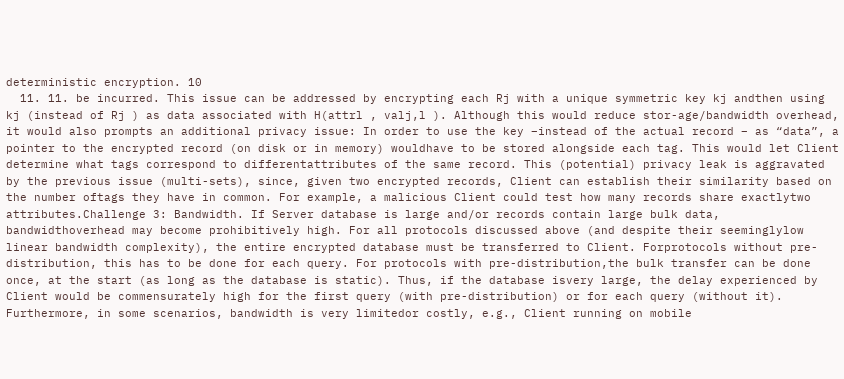deterministic encryption. 10
  11. 11. be incurred. This issue can be addressed by encrypting each Rj with a unique symmetric key kj andthen using kj (instead of Rj ) as data associated with H(attrl , valj,l ). Although this would reduce stor-age/bandwidth overhead, it would also prompts an additional privacy issue: In order to use the key –instead of the actual record – as “data”, a pointer to the encrypted record (on disk or in memory) wouldhave to be stored alongside each tag. This would let Client determine what tags correspond to differentattributes of the same record. This (potential) privacy leak is aggravated by the previous issue (multi-sets), since, given two encrypted records, Client can establish their similarity based on the number oftags they have in common. For example, a malicious Client could test how many records share exactlytwo attributes.Challenge 3: Bandwidth. If Server database is large and/or records contain large bulk data, bandwidthoverhead may become prohibitively high. For all protocols discussed above (and despite their seeminglylow linear bandwidth complexity), the entire encrypted database must be transferred to Client. Forprotocols without pre-distribution, this has to be done for each query. For protocols with pre-distribution,the bulk transfer can be done once, at the start (as long as the database is static). Thus, if the database isvery large, the delay experienced by Client would be commensurately high for the first query (with pre-distribution) or for each query (without it). Furthermore, in some scenarios, bandwidth is very limitedor costly, e.g., Client running on mobile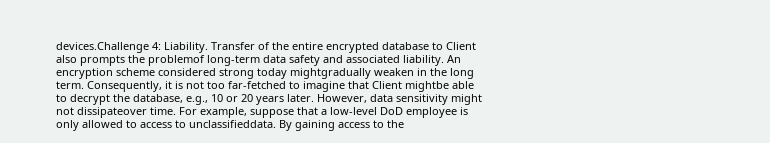devices.Challenge 4: Liability. Transfer of the entire encrypted database to Client also prompts the problemof long-term data safety and associated liability. An encryption scheme considered strong today mightgradually weaken in the long term. Consequently, it is not too far-fetched to imagine that Client mightbe able to decrypt the database, e.g., 10 or 20 years later. However, data sensitivity might not dissipateover time. For example, suppose that a low-level DoD employee is only allowed to access to unclassifieddata. By gaining access to the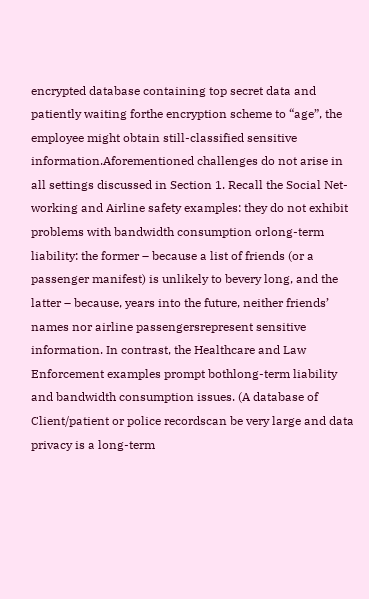encrypted database containing top secret data and patiently waiting forthe encryption scheme to “age”, the employee might obtain still-classified sensitive information.Aforementioned challenges do not arise in all settings discussed in Section 1. Recall the Social Net-working and Airline safety examples: they do not exhibit problems with bandwidth consumption orlong-term liability: the former – because a list of friends (or a passenger manifest) is unlikely to bevery long, and the latter – because, years into the future, neither friends’ names nor airline passengersrepresent sensitive information. In contrast, the Healthcare and Law Enforcement examples prompt bothlong-term liability and bandwidth consumption issues. (A database of Client/patient or police recordscan be very large and data privacy is a long-term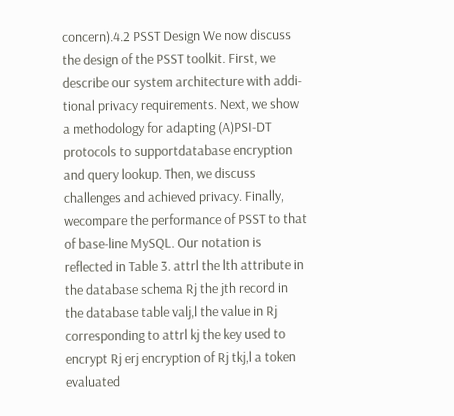concern).4.2 PSST Design We now discuss the design of the PSST toolkit. First, we describe our system architecture with addi-tional privacy requirements. Next, we show a methodology for adapting (A)PSI-DT protocols to supportdatabase encryption and query lookup. Then, we discuss challenges and achieved privacy. Finally, wecompare the performance of PSST to that of base-line MySQL. Our notation is reflected in Table 3. attrl the lth attribute in the database schema Rj the jth record in the database table valj,l the value in Rj corresponding to attrl kj the key used to encrypt Rj erj encryption of Rj tkj,l a token evaluated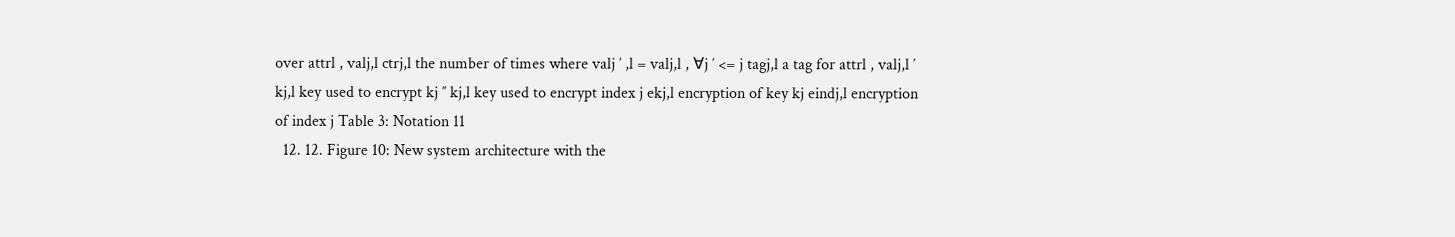over attrl , valj,l ctrj,l the number of times where valj ′ ,l = valj,l , ∀j ′ <= j tagj,l a tag for attrl , valj,l ′ kj,l key used to encrypt kj ′′ kj,l key used to encrypt index j ekj,l encryption of key kj eindj,l encryption of index j Table 3: Notation 11
  12. 12. Figure 10: New system architecture with the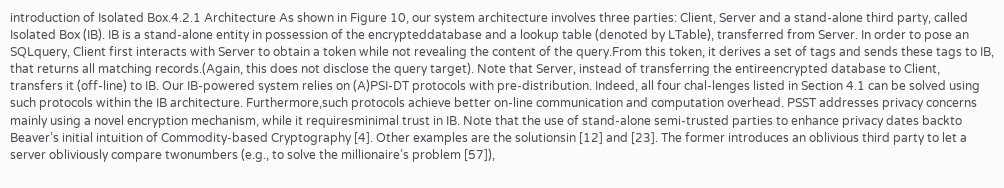introduction of Isolated Box.4.2.1 Architecture As shown in Figure 10, our system architecture involves three parties: Client, Server and a stand-alone third party, called Isolated Box (IB). IB is a stand-alone entity in possession of the encrypteddatabase and a lookup table (denoted by LTable), transferred from Server. In order to pose an SQLquery, Client first interacts with Server to obtain a token while not revealing the content of the query.From this token, it derives a set of tags and sends these tags to IB, that returns all matching records.(Again, this does not disclose the query target). Note that Server, instead of transferring the entireencrypted database to Client, transfers it (off-line) to IB. Our IB-powered system relies on (A)PSI-DT protocols with pre-distribution. Indeed, all four chal-lenges listed in Section 4.1 can be solved using such protocols within the IB architecture. Furthermore,such protocols achieve better on-line communication and computation overhead. PSST addresses privacy concerns mainly using a novel encryption mechanism, while it requiresminimal trust in IB. Note that the use of stand-alone semi-trusted parties to enhance privacy dates backto Beaver’s initial intuition of Commodity-based Cryptography [4]. Other examples are the solutionsin [12] and [23]. The former introduces an oblivious third party to let a server obliviously compare twonumbers (e.g., to solve the millionaire’s problem [57]),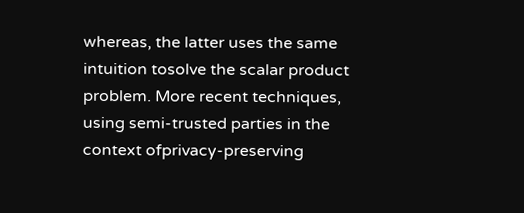whereas, the latter uses the same intuition tosolve the scalar product problem. More recent techniques, using semi-trusted parties in the context ofprivacy-preserving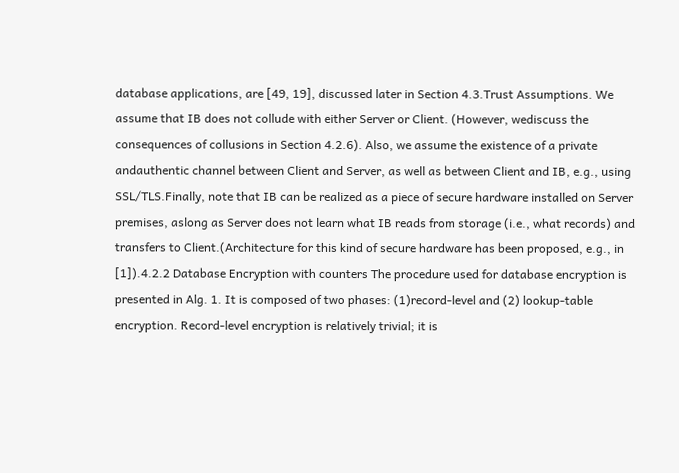database applications, are [49, 19], discussed later in Section 4.3.Trust Assumptions. We assume that IB does not collude with either Server or Client. (However, wediscuss the consequences of collusions in Section 4.2.6). Also, we assume the existence of a private andauthentic channel between Client and Server, as well as between Client and IB, e.g., using SSL/TLS.Finally, note that IB can be realized as a piece of secure hardware installed on Server premises, aslong as Server does not learn what IB reads from storage (i.e., what records) and transfers to Client.(Architecture for this kind of secure hardware has been proposed, e.g., in [1]).4.2.2 Database Encryption with counters The procedure used for database encryption is presented in Alg. 1. It is composed of two phases: (1)record-level and (2) lookup-table encryption. Record-level encryption is relatively trivial; it is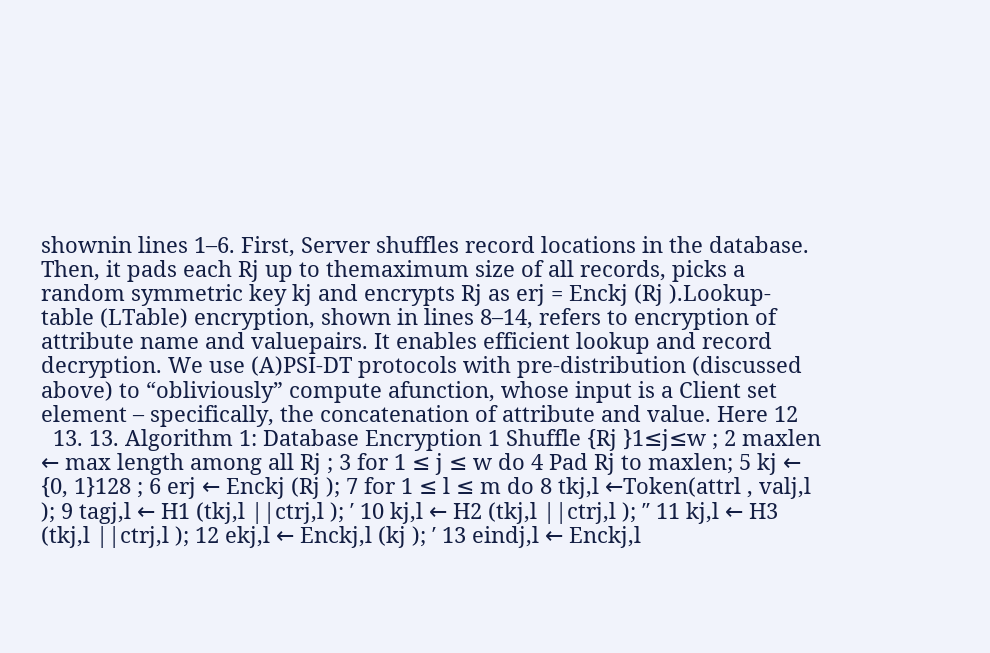shownin lines 1–6. First, Server shuffles record locations in the database. Then, it pads each Rj up to themaximum size of all records, picks a random symmetric key kj and encrypts Rj as erj = Enckj (Rj ).Lookup-table (LTable) encryption, shown in lines 8–14, refers to encryption of attribute name and valuepairs. It enables efficient lookup and record decryption. We use (A)PSI-DT protocols with pre-distribution (discussed above) to “obliviously” compute afunction, whose input is a Client set element – specifically, the concatenation of attribute and value. Here 12
  13. 13. Algorithm 1: Database Encryption 1 Shuffle {Rj }1≤j≤w ; 2 maxlen ← max length among all Rj ; 3 for 1 ≤ j ≤ w do 4 Pad Rj to maxlen; 5 kj ← {0, 1}128 ; 6 erj ← Enckj (Rj ); 7 for 1 ≤ l ≤ m do 8 tkj,l ←Token(attrl , valj,l ); 9 tagj,l ← H1 (tkj,l ||ctrj,l ); ′ 10 kj,l ← H2 (tkj,l ||ctrj,l ); ′′ 11 kj,l ← H3 (tkj,l ||ctrj,l ); 12 ekj,l ← Enckj,l (kj ); ′ 13 eindj,l ← Enckj,l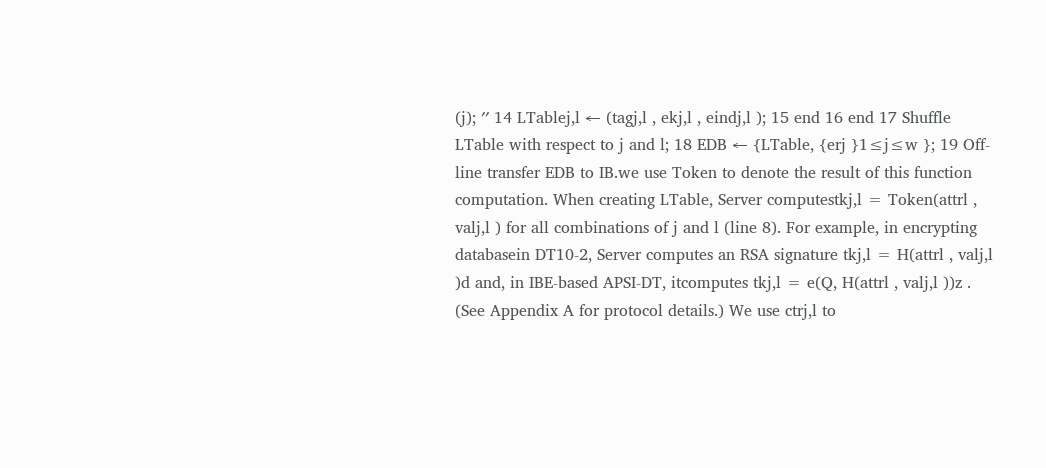(j); ′′ 14 LTablej,l ← (tagj,l , ekj,l , eindj,l ); 15 end 16 end 17 Shuffle LTable with respect to j and l; 18 EDB ← {LTable, {erj }1≤j≤w }; 19 Off-line transfer EDB to IB.we use Token to denote the result of this function computation. When creating LTable, Server computestkj,l = Token(attrl , valj,l ) for all combinations of j and l (line 8). For example, in encrypting databasein DT10-2, Server computes an RSA signature tkj,l = H(attrl , valj,l )d and, in IBE-based APSI-DT, itcomputes tkj,l = e(Q, H(attrl , valj,l ))z . (See Appendix A for protocol details.) We use ctrj,l to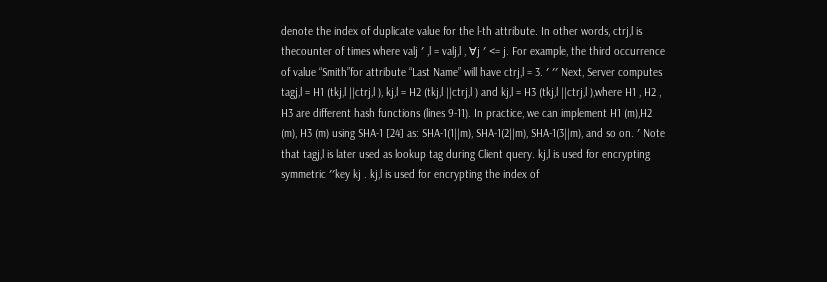denote the index of duplicate value for the l-th attribute. In other words, ctrj,l is thecounter of times where valj ′ ,l = valj,l , ∀j ′ <= j. For example, the third occurrence of value “Smith”for attribute “Last Name” will have ctrj,l = 3. ′ ′′ Next, Server computes tagj,l = H1 (tkj,l ||ctrj,l ), kj,l = H2 (tkj,l ||ctrj,l ) and kj,l = H3 (tkj,l ||ctrj,l ),where H1 , H2 , H3 are different hash functions (lines 9-11). In practice, we can implement H1 (m),H2 (m), H3 (m) using SHA-1 [24] as: SHA-1(1||m), SHA-1(2||m), SHA-1(3||m), and so on. ′ Note that tagj,l is later used as lookup tag during Client query. kj,l is used for encrypting symmetric ′′key kj . kj,l is used for encrypting the index of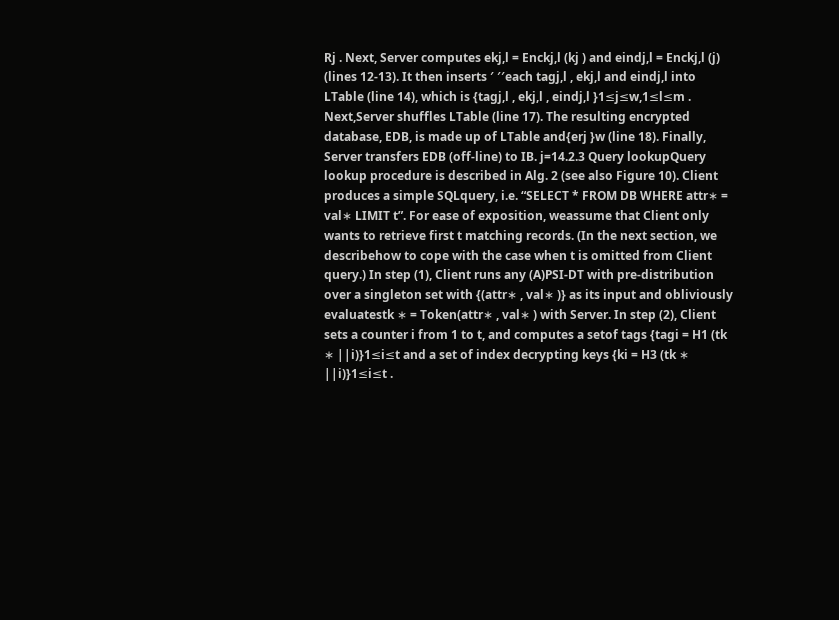Rj . Next, Server computes ekj,l = Enckj,l (kj ) and eindj,l = Enckj,l (j) (lines 12-13). It then inserts ′ ′′each tagj,l , ekj,l and eindj,l into LTable (line 14), which is {tagj,l , ekj,l , eindj,l }1≤j≤w,1≤l≤m . Next,Server shuffles LTable (line 17). The resulting encrypted database, EDB, is made up of LTable and{erj }w (line 18). Finally, Server transfers EDB (off-line) to IB. j=14.2.3 Query lookupQuery lookup procedure is described in Alg. 2 (see also Figure 10). Client produces a simple SQLquery, i.e. “SELECT * FROM DB WHERE attr∗ = val∗ LIMIT t”. For ease of exposition, weassume that Client only wants to retrieve first t matching records. (In the next section, we describehow to cope with the case when t is omitted from Client query.) In step (1), Client runs any (A)PSI-DT with pre-distribution over a singleton set with {(attr∗ , val∗ )} as its input and obliviously evaluatestk ∗ = Token(attr∗ , val∗ ) with Server. In step (2), Client sets a counter i from 1 to t, and computes a setof tags {tagi = H1 (tk ∗ ||i)}1≤i≤t and a set of index decrypting keys {ki = H3 (tk ∗ ||i)}1≤i≤t .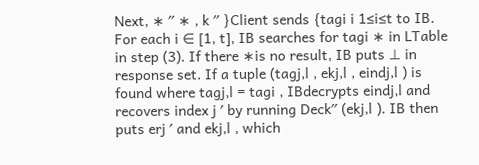Next, ∗ ′′ ∗ , k ′′ }Client sends {tagi i 1≤i≤t to IB. For each i ∈ [1, t], IB searches for tagi ∗ in LTable in step (3). If there ∗is no result, IB puts ⊥ in response set. If a tuple (tagj,l , ekj,l , eindj,l ) is found where tagj,l = tagi , IBdecrypts eindj,l and recovers index j ′ by running Deck′′ (ekj,l ). IB then puts erj ′ and ekj,l , which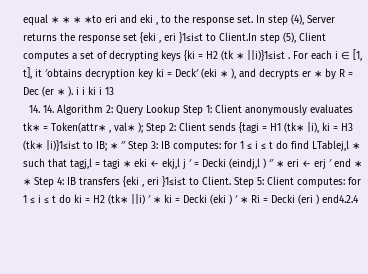equal ∗ ∗ ∗ ∗to eri and eki , to the response set. In step (4), Server returns the response set {eki , eri }1≤i≤t to Client.In step (5), Client computes a set of decrypting keys {ki = H2 (tk ∗ ||i)}1≤i≤t . For each i ∈ [1, t], it ′obtains decryption key ki = Deck′ (eki ∗ ), and decrypts er ∗ by R = Dec (er ∗ ). i i ki i 13
  14. 14. Algorithm 2: Query Lookup Step 1: Client anonymously evaluates tk∗ = Token(attr∗ , val∗ ); Step 2: Client sends {tagi = H1 (tk∗ |i), ki = H3 (tk∗ |i)}1≤i≤t to IB; ∗ ′′ Step 3: IB computes: for 1 ≤ i ≤ t do find LTablej,l ∗ such that tagj,l = tagi ∗ eki ← ekj,l j ′ = Decki (eindj,l ) ′′ ∗ eri ← erj ′ end ∗ ∗ Step 4: IB transfers {eki , eri }1≤i≤t to Client. Step 5: Client computes: for 1 ≤ i ≤ t do ki = H2 (tk∗ ||i) ′ ∗ ki = Decki (eki ) ′ ∗ Ri = Decki (eri ) end4.2.4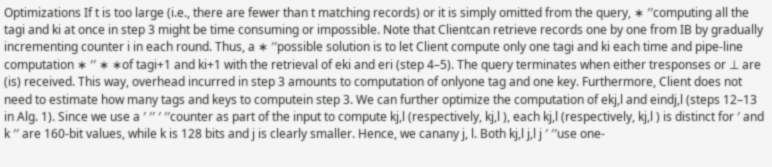Optimizations If t is too large (i.e., there are fewer than t matching records) or it is simply omitted from the query, ∗ ′′computing all the tagi and ki at once in step 3 might be time consuming or impossible. Note that Clientcan retrieve records one by one from IB by gradually incrementing counter i in each round. Thus, a ∗ ′′possible solution is to let Client compute only one tagi and ki each time and pipe-line computation ∗ ′′ ∗ ∗of tagi+1 and ki+1 with the retrieval of eki and eri (step 4–5). The query terminates when either tresponses or ⊥ are (is) received. This way, overhead incurred in step 3 amounts to computation of onlyone tag and one key. Furthermore, Client does not need to estimate how many tags and keys to computein step 3. We can further optimize the computation of ekj,l and eindj,l (steps 12–13 in Alg. 1). Since we use a ′ ′′ ′ ′′counter as part of the input to compute kj,l (respectively, kj,l ), each kj,l (respectively, kj,l ) is distinct for ′ and k ′′ are 160-bit values, while k is 128 bits and j is clearly smaller. Hence, we canany j, l. Both kj,l j,l j ′ ′′use one-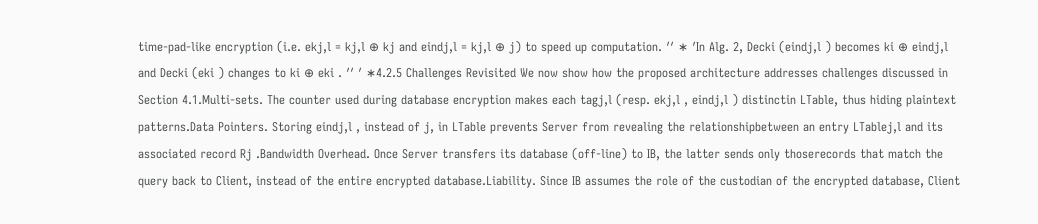time-pad-like encryption (i.e. ekj,l = kj,l ⊕ kj and eindj,l = kj,l ⊕ j) to speed up computation. ′′ ∗ ′In Alg. 2, Decki (eindj,l ) becomes ki ⊕ eindj,l and Decki (eki ) changes to ki ⊕ eki . ′′ ′ ∗4.2.5 Challenges Revisited We now show how the proposed architecture addresses challenges discussed in Section 4.1.Multi-sets. The counter used during database encryption makes each tagj,l (resp. ekj,l , eindj,l ) distinctin LTable, thus hiding plaintext patterns.Data Pointers. Storing eindj,l , instead of j, in LTable prevents Server from revealing the relationshipbetween an entry LTablej,l and its associated record Rj .Bandwidth Overhead. Once Server transfers its database (off-line) to IB, the latter sends only thoserecords that match the query back to Client, instead of the entire encrypted database.Liability. Since IB assumes the role of the custodian of the encrypted database, Client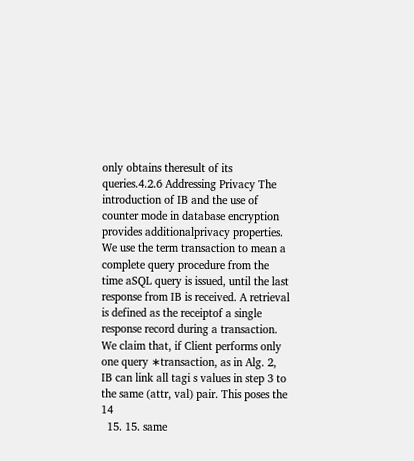only obtains theresult of its queries.4.2.6 Addressing Privacy The introduction of IB and the use of counter mode in database encryption provides additionalprivacy properties. We use the term transaction to mean a complete query procedure from the time aSQL query is issued, until the last response from IB is received. A retrieval is defined as the receiptof a single response record during a transaction. We claim that, if Client performs only one query ∗transaction, as in Alg. 2, IB can link all tagi s values in step 3 to the same (attr, val) pair. This poses the 14
  15. 15. same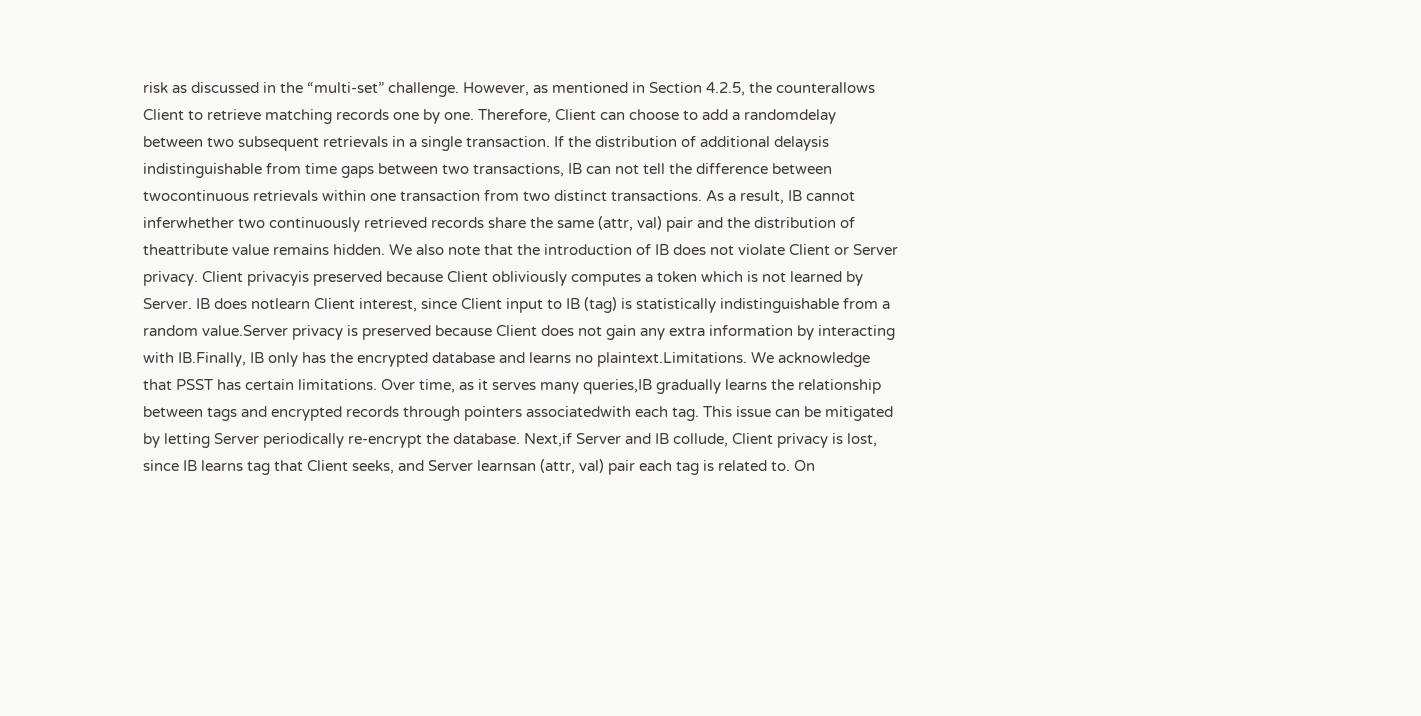risk as discussed in the “multi-set” challenge. However, as mentioned in Section 4.2.5, the counterallows Client to retrieve matching records one by one. Therefore, Client can choose to add a randomdelay between two subsequent retrievals in a single transaction. If the distribution of additional delaysis indistinguishable from time gaps between two transactions, IB can not tell the difference between twocontinuous retrievals within one transaction from two distinct transactions. As a result, IB cannot inferwhether two continuously retrieved records share the same (attr, val) pair and the distribution of theattribute value remains hidden. We also note that the introduction of IB does not violate Client or Server privacy. Client privacyis preserved because Client obliviously computes a token which is not learned by Server. IB does notlearn Client interest, since Client input to IB (tag) is statistically indistinguishable from a random value.Server privacy is preserved because Client does not gain any extra information by interacting with IB.Finally, IB only has the encrypted database and learns no plaintext.Limitations. We acknowledge that PSST has certain limitations. Over time, as it serves many queries,IB gradually learns the relationship between tags and encrypted records through pointers associatedwith each tag. This issue can be mitigated by letting Server periodically re-encrypt the database. Next,if Server and IB collude, Client privacy is lost, since IB learns tag that Client seeks, and Server learnsan (attr, val) pair each tag is related to. On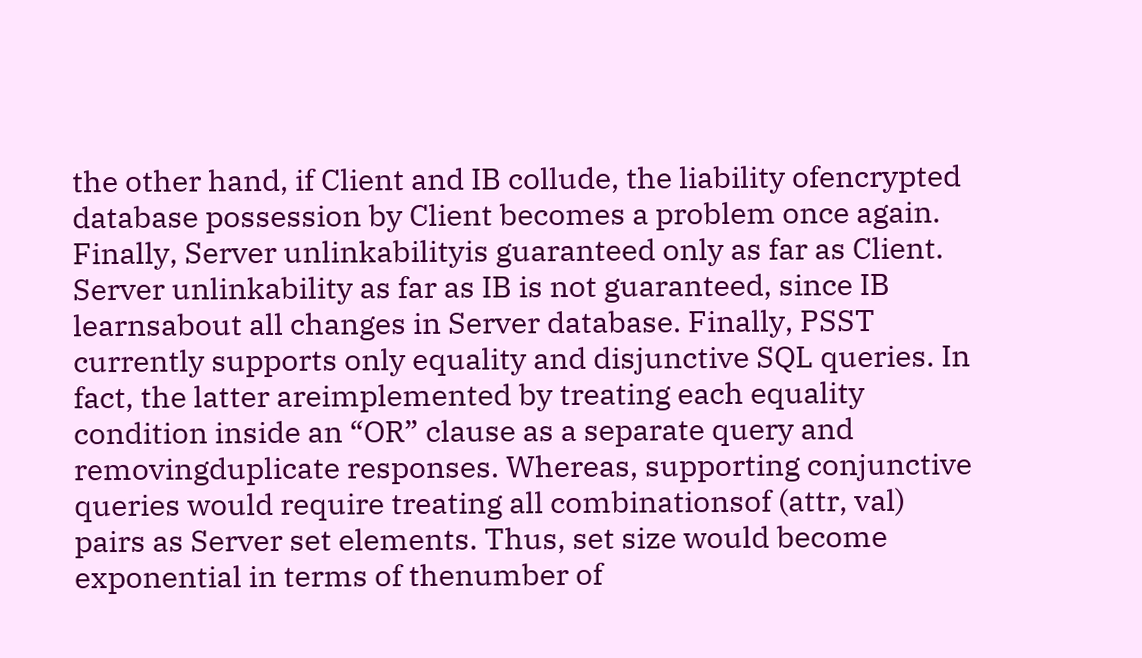the other hand, if Client and IB collude, the liability ofencrypted database possession by Client becomes a problem once again. Finally, Server unlinkabilityis guaranteed only as far as Client. Server unlinkability as far as IB is not guaranteed, since IB learnsabout all changes in Server database. Finally, PSST currently supports only equality and disjunctive SQL queries. In fact, the latter areimplemented by treating each equality condition inside an “OR” clause as a separate query and removingduplicate responses. Whereas, supporting conjunctive queries would require treating all combinationsof (attr, val) pairs as Server set elements. Thus, set size would become exponential in terms of thenumber of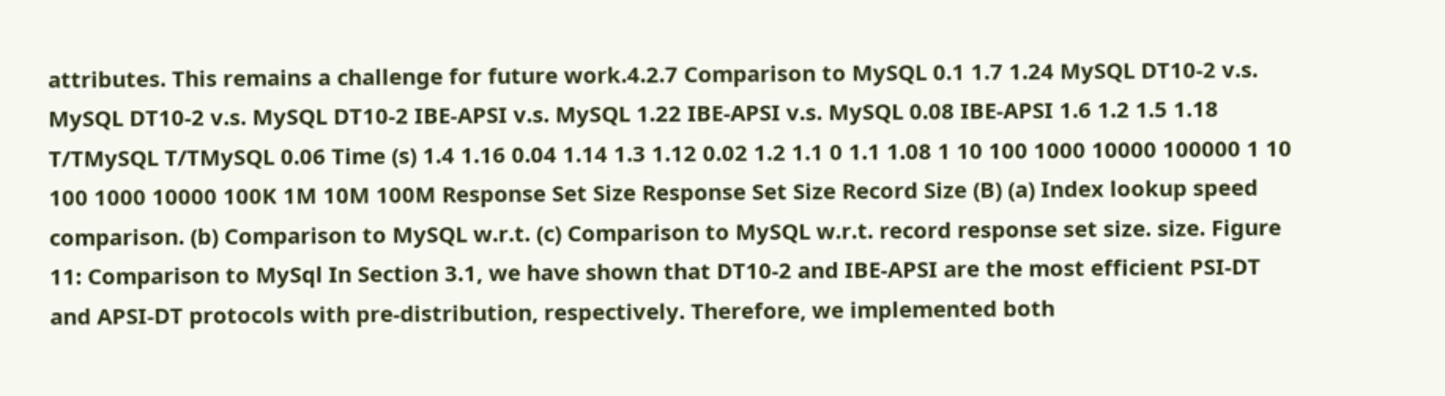attributes. This remains a challenge for future work.4.2.7 Comparison to MySQL 0.1 1.7 1.24 MySQL DT10-2 v.s. MySQL DT10-2 v.s. MySQL DT10-2 IBE-APSI v.s. MySQL 1.22 IBE-APSI v.s. MySQL 0.08 IBE-APSI 1.6 1.2 1.5 1.18 T/TMySQL T/TMySQL 0.06 Time (s) 1.4 1.16 0.04 1.14 1.3 1.12 0.02 1.2 1.1 0 1.1 1.08 1 10 100 1000 10000 100000 1 10 100 1000 10000 100K 1M 10M 100M Response Set Size Response Set Size Record Size (B) (a) Index lookup speed comparison. (b) Comparison to MySQL w.r.t. (c) Comparison to MySQL w.r.t. record response set size. size. Figure 11: Comparison to MySql In Section 3.1, we have shown that DT10-2 and IBE-APSI are the most efficient PSI-DT and APSI-DT protocols with pre-distribution, respectively. Therefore, we implemented both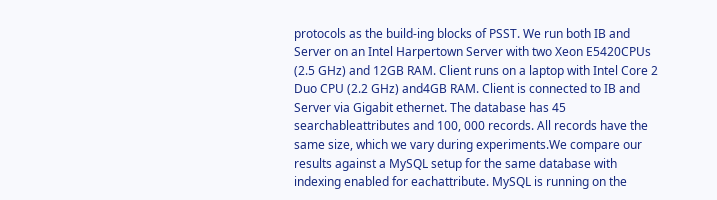protocols as the build-ing blocks of PSST. We run both IB and Server on an Intel Harpertown Server with two Xeon E5420CPUs (2.5 GHz) and 12GB RAM. Client runs on a laptop with Intel Core 2 Duo CPU (2.2 GHz) and4GB RAM. Client is connected to IB and Server via Gigabit ethernet. The database has 45 searchableattributes and 100, 000 records. All records have the same size, which we vary during experiments.We compare our results against a MySQL setup for the same database with indexing enabled for eachattribute. MySQL is running on the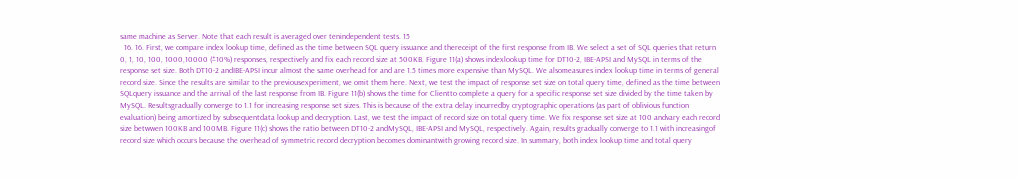same machine as Server. Note that each result is averaged over tenindependent tests. 15
  16. 16. First, we compare index lookup time, defined as the time between SQL query issuance and thereceipt of the first response from IB. We select a set of SQL queries that return 0, 1, 10, 100, 1000,10000 (±10%) responses, respectively and fix each record size at 500KB. Figure 11(a) shows indexlookup time for DT10-2, IBE-APSI and MySQL in terms of the response set size. Both DT10-2 andIBE-APSI incur almost the same overhead for and are 1.5 times more expensive than MySQL. We alsomeasures index lookup time in terms of general record size. Since the results are similar to the previousexperiment, we omit them here. Next, we test the impact of response set size on total query time, defined as the time between SQLquery issuance and the arrival of the last response from IB. Figure 11(b) shows the time for Clientto complete a query for a specific response set size divided by the time taken by MySQL. Resultsgradually converge to 1.1 for increasing response set sizes. This is because of the extra delay incurredby cryptographic operations (as part of oblivious function evaluation) being amortized by subsequentdata lookup and decryption. Last, we test the impact of record size on total query time. We fix response set size at 100 andvary each record size betwwen 100KB and 100MB. Figure 11(c) shows the ratio between DT10-2 andMySQL, IBE-APSI and MySQL, respectively. Again, results gradually converge to 1.1 with increasingof record size which occurs because the overhead of symmetric record decryption becomes dominantwith growing record size. In summary, both index lookup time and total query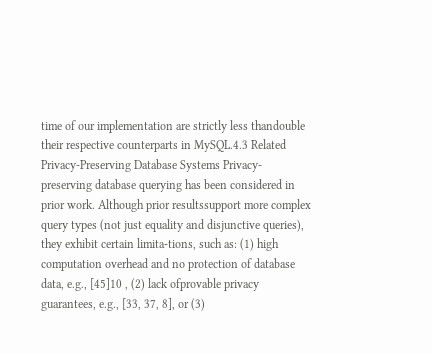time of our implementation are strictly less thandouble their respective counterparts in MySQL.4.3 Related Privacy-Preserving Database Systems Privacy-preserving database querying has been considered in prior work. Although prior resultssupport more complex query types (not just equality and disjunctive queries), they exhibit certain limita-tions, such as: (1) high computation overhead and no protection of database data, e.g., [45]10 , (2) lack ofprovable privacy guarantees, e.g., [33, 37, 8], or (3)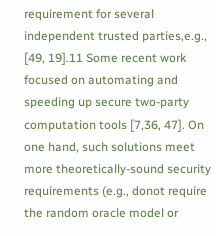requirement for several independent trusted parties,e.g., [49, 19].11 Some recent work focused on automating and speeding up secure two-party computation tools [7,36, 47]. On one hand, such solutions meet more theoretically-sound security requirements (e.g., donot require the random oracle model or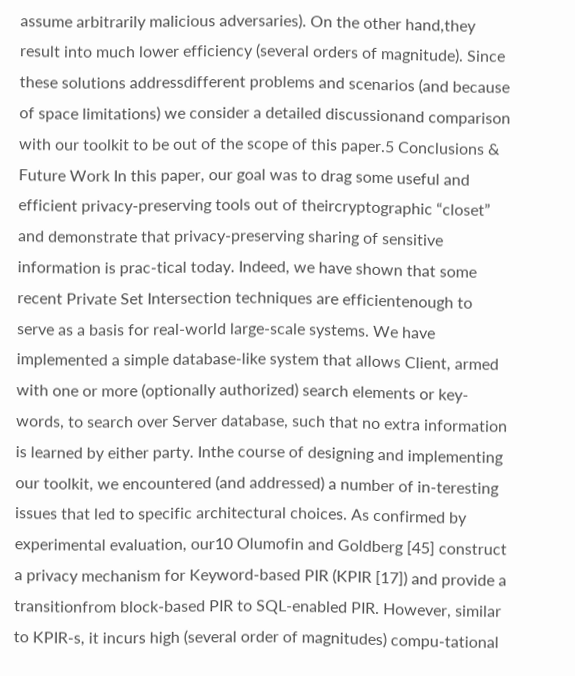assume arbitrarily malicious adversaries). On the other hand,they result into much lower efficiency (several orders of magnitude). Since these solutions addressdifferent problems and scenarios (and because of space limitations) we consider a detailed discussionand comparison with our toolkit to be out of the scope of this paper.5 Conclusions & Future Work In this paper, our goal was to drag some useful and efficient privacy-preserving tools out of theircryptographic “closet” and demonstrate that privacy-preserving sharing of sensitive information is prac-tical today. Indeed, we have shown that some recent Private Set Intersection techniques are efficientenough to serve as a basis for real-world large-scale systems. We have implemented a simple database-like system that allows Client, armed with one or more (optionally authorized) search elements or key-words, to search over Server database, such that no extra information is learned by either party. Inthe course of designing and implementing our toolkit, we encountered (and addressed) a number of in-teresting issues that led to specific architectural choices. As confirmed by experimental evaluation, our10 Olumofin and Goldberg [45] construct a privacy mechanism for Keyword-based PIR (KPIR [17]) and provide a transitionfrom block-based PIR to SQL-enabled PIR. However, similar to KPIR-s, it incurs high (several order of magnitudes) compu-tational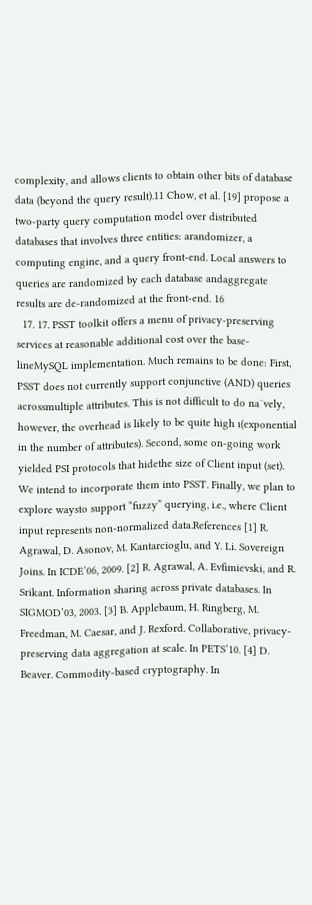complexity, and allows clients to obtain other bits of database data (beyond the query result).11 Chow, et al. [19] propose a two-party query computation model over distributed databases that involves three entities: arandomizer, a computing engine, and a query front-end. Local answers to queries are randomized by each database andaggregate results are de-randomized at the front-end. 16
  17. 17. PSST toolkit offers a menu of privacy-preserving services at reasonable additional cost over the base-lineMySQL implementation. Much remains to be done: First, PSST does not currently support conjunctive (AND) queries acrossmultiple attributes. This is not difficult to do na¨vely, however, the overhead is likely to be quite high ı(exponential in the number of attributes). Second, some on-going work yielded PSI protocols that hidethe size of Client input (set). We intend to incorporate them into PSST. Finally, we plan to explore waysto support “fuzzy” querying, i.e., where Client input represents non-normalized data.References [1] R. Agrawal, D. Asonov, M. Kantarcioglu, and Y. Li. Sovereign Joins. In ICDE’06, 2009. [2] R. Agrawal, A. Evfimievski, and R. Srikant. Information sharing across private databases. In SIGMOD’03, 2003. [3] B. Applebaum, H. Ringberg, M. Freedman, M. Caesar, and J. Rexford. Collaborative, privacy-preserving data aggregation at scale. In PETS’10. [4] D. Beaver. Commodity-based cryptography. In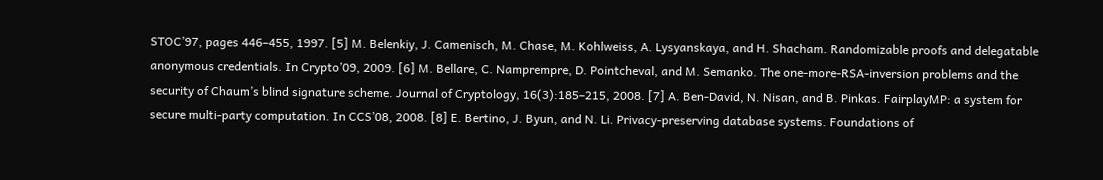STOC’97, pages 446–455, 1997. [5] M. Belenkiy, J. Camenisch, M. Chase, M. Kohlweiss, A. Lysyanskaya, and H. Shacham. Randomizable proofs and delegatable anonymous credentials. In Crypto’09, 2009. [6] M. Bellare, C. Namprempre, D. Pointcheval, and M. Semanko. The one-more-RSA-inversion problems and the security of Chaum’s blind signature scheme. Journal of Cryptology, 16(3):185–215, 2008. [7] A. Ben-David, N. Nisan, and B. Pinkas. FairplayMP: a system for secure multi-party computation. In CCS’08, 2008. [8] E. Bertino, J. Byun, and N. Li. Privacy-preserving database systems. Foundations of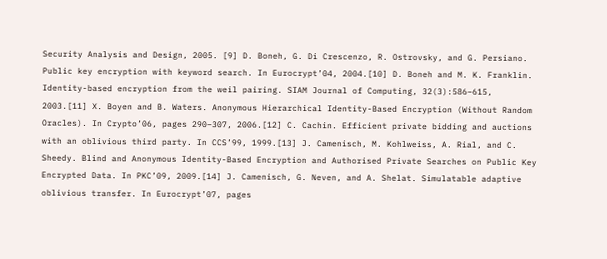Security Analysis and Design, 2005. [9] D. Boneh, G. Di Crescenzo, R. Ostrovsky, and G. Persiano. Public key encryption with keyword search. In Eurocrypt’04, 2004.[10] D. Boneh and M. K. Franklin. Identity-based encryption from the weil pairing. SIAM Journal of Computing, 32(3):586–615, 2003.[11] X. Boyen and B. Waters. Anonymous Hierarchical Identity-Based Encryption (Without Random Oracles). In Crypto’06, pages 290–307, 2006.[12] C. Cachin. Efficient private bidding and auctions with an oblivious third party. In CCS’99, 1999.[13] J. Camenisch, M. Kohlweiss, A. Rial, and C. Sheedy. Blind and Anonymous Identity-Based Encryption and Authorised Private Searches on Public Key Encrypted Data. In PKC’09, 2009.[14] J. Camenisch, G. Neven, and A. Shelat. Simulatable adaptive oblivious transfer. In Eurocrypt’07, pages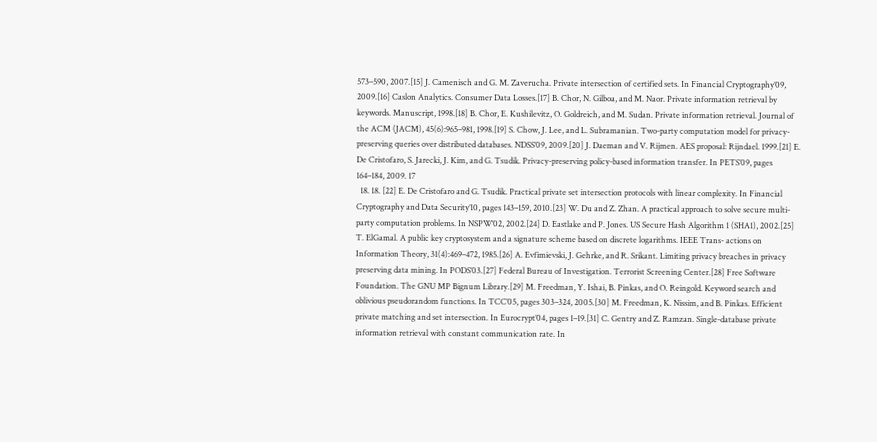573–590, 2007.[15] J. Camenisch and G. M. Zaverucha. Private intersection of certified sets. In Financial Cryptography’09, 2009.[16] Caslon Analytics. Consumer Data Losses.[17] B. Chor, N. Gilboa, and M. Naor. Private information retrieval by keywords. Manuscript, 1998.[18] B. Chor, E. Kushilevitz, O. Goldreich, and M. Sudan. Private information retrieval. Journal of the ACM (JACM), 45(6):965–981, 1998.[19] S. Chow, J. Lee, and L. Subramanian. Two-party computation model for privacy-preserving queries over distributed databases. NDSS’09, 2009.[20] J. Daeman and V. Rijmen. AES proposal: Rijndael. 1999.[21] E. De Cristofaro, S. Jarecki, J. Kim, and G. Tsudik. Privacy-preserving policy-based information transfer. In PETS’09, pages 164–184, 2009. 17
  18. 18. [22] E. De Cristofaro and G. Tsudik. Practical private set intersection protocols with linear complexity. In Financial Cryptography and Data Security’10, pages 143–159, 2010.[23] W. Du and Z. Zhan. A practical approach to solve secure multi-party computation problems. In NSPW’02, 2002.[24] D. Eastlake and P. Jones. US Secure Hash Algorithm 1 (SHA1), 2002.[25] T. ElGamal. A public key cryptosystem and a signature scheme based on discrete logarithms. IEEE Trans- actions on Information Theory, 31(4):469–472, 1985.[26] A. Evfimievski, J. Gehrke, and R. Srikant. Limiting privacy breaches in privacy preserving data mining. In PODS’03.[27] Federal Bureau of Investigation. Terrorist Screening Center.[28] Free Software Foundation. The GNU MP Bignum Library.[29] M. Freedman, Y. Ishai, B. Pinkas, and O. Reingold. Keyword search and oblivious pseudorandom functions. In TCC’05, pages 303–324, 2005.[30] M. Freedman, K. Nissim, and B. Pinkas. Efficient private matching and set intersection. In Eurocrypt’04, pages 1–19.[31] C. Gentry and Z. Ramzan. Single-database private information retrieval with constant communication rate. In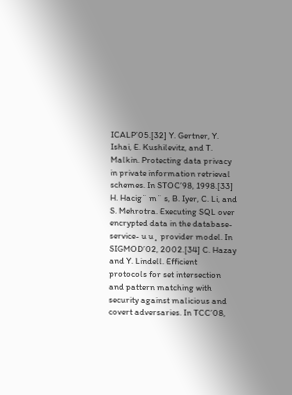ICALP’05.[32] Y. Gertner, Y. Ishai, E. Kushilevitz, and T. Malkin. Protecting data privacy in private information retrieval schemes. In STOC’98, 1998.[33] H. Hacig¨ m¨ s, B. Iyer, C. Li, and S. Mehrotra. Executing SQL over encrypted data in the database-service- u u¸ provider model. In SIGMOD’02, 2002.[34] C. Hazay and Y. Lindell. Efficient protocols for set intersection and pattern matching with security against malicious and covert adversaries. In TCC’08,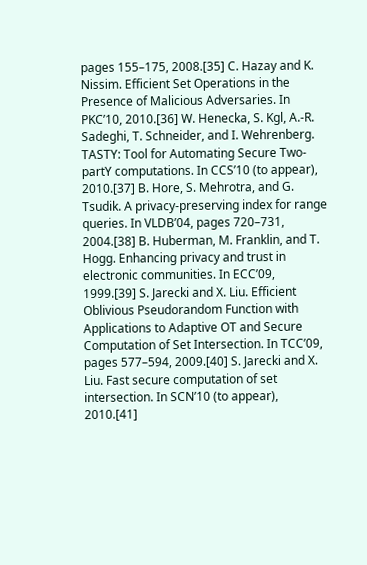pages 155–175, 2008.[35] C. Hazay and K. Nissim. Efficient Set Operations in the Presence of Malicious Adversaries. In PKC’10, 2010.[36] W. Henecka, S. Kgl, A.-R. Sadeghi, T. Schneider, and I. Wehrenberg. TASTY: Tool for Automating Secure Two-partY computations. In CCS’10 (to appear), 2010.[37] B. Hore, S. Mehrotra, and G. Tsudik. A privacy-preserving index for range queries. In VLDB’04, pages 720–731, 2004.[38] B. Huberman, M. Franklin, and T. Hogg. Enhancing privacy and trust in electronic communities. In ECC’09, 1999.[39] S. Jarecki and X. Liu. Efficient Oblivious Pseudorandom Function with Applications to Adaptive OT and Secure Computation of Set Intersection. In TCC’09, pages 577–594, 2009.[40] S. Jarecki and X. Liu. Fast secure computation of set intersection. In SCN’10 (to appear), 2010.[41]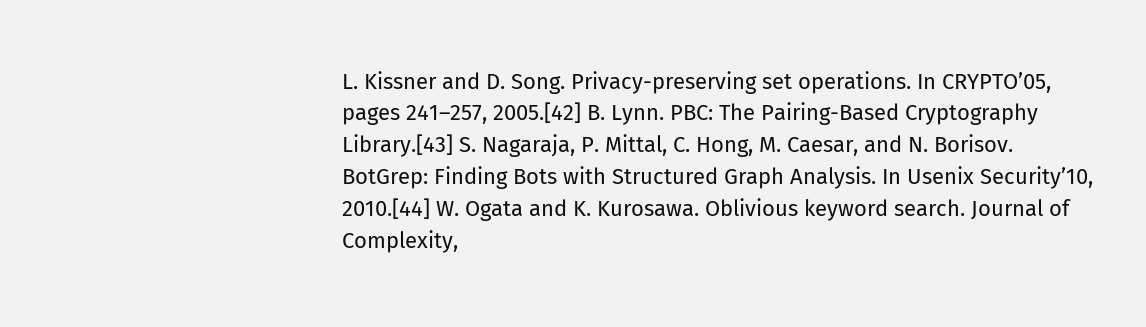L. Kissner and D. Song. Privacy-preserving set operations. In CRYPTO’05, pages 241–257, 2005.[42] B. Lynn. PBC: The Pairing-Based Cryptography Library.[43] S. Nagaraja, P. Mittal, C. Hong, M. Caesar, and N. Borisov. BotGrep: Finding Bots with Structured Graph Analysis. In Usenix Security’10, 2010.[44] W. Ogata and K. Kurosawa. Oblivious keyword search. Journal of Complexity,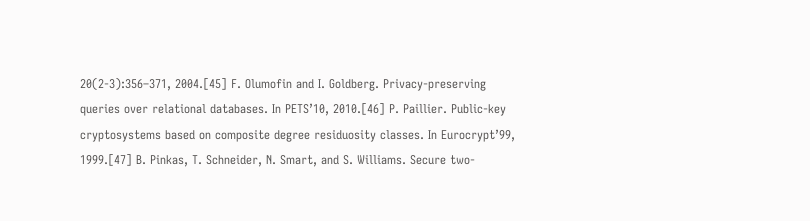20(2-3):356–371, 2004.[45] F. Olumofin and I. Goldberg. Privacy-preserving queries over relational databases. In PETS’10, 2010.[46] P. Paillier. Public-key cryptosystems based on composite degree residuosity classes. In Eurocrypt’99, 1999.[47] B. Pinkas, T. Schneider, N. Smart, and S. Williams. Secure two-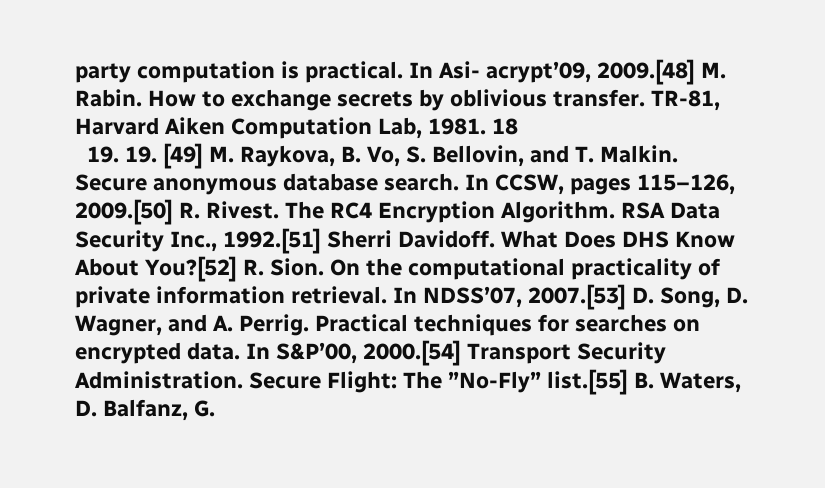party computation is practical. In Asi- acrypt’09, 2009.[48] M. Rabin. How to exchange secrets by oblivious transfer. TR-81, Harvard Aiken Computation Lab, 1981. 18
  19. 19. [49] M. Raykova, B. Vo, S. Bellovin, and T. Malkin. Secure anonymous database search. In CCSW, pages 115–126, 2009.[50] R. Rivest. The RC4 Encryption Algorithm. RSA Data Security Inc., 1992.[51] Sherri Davidoff. What Does DHS Know About You?[52] R. Sion. On the computational practicality of private information retrieval. In NDSS’07, 2007.[53] D. Song, D. Wagner, and A. Perrig. Practical techniques for searches on encrypted data. In S&P’00, 2000.[54] Transport Security Administration. Secure Flight: The ”No-Fly” list.[55] B. Waters, D. Balfanz, G.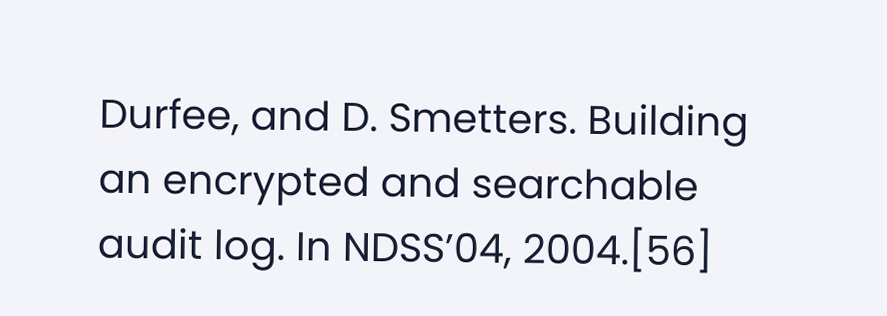Durfee, and D. Smetters. Building an encrypted and searchable audit log. In NDSS’04, 2004.[56]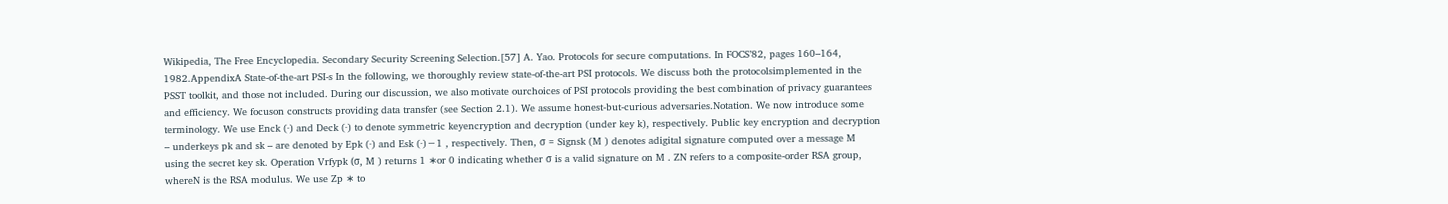Wikipedia, The Free Encyclopedia. Secondary Security Screening Selection.[57] A. Yao. Protocols for secure computations. In FOCS’82, pages 160–164, 1982.AppendixA State-of-the-art PSI-s In the following, we thoroughly review state-of-the-art PSI protocols. We discuss both the protocolsimplemented in the PSST toolkit, and those not included. During our discussion, we also motivate ourchoices of PSI protocols providing the best combination of privacy guarantees and efficiency. We focuson constructs providing data transfer (see Section 2.1). We assume honest-but-curious adversaries.Notation. We now introduce some terminology. We use Enck (·) and Deck (·) to denote symmetric keyencryption and decryption (under key k), respectively. Public key encryption and decryption – underkeys pk and sk – are denoted by Epk (·) and Esk (·)−1 , respectively. Then, σ = Signsk (M ) denotes adigital signature computed over a message M using the secret key sk. Operation Vrfypk (σ, M ) returns 1 ∗or 0 indicating whether σ is a valid signature on M . ZN refers to a composite-order RSA group, whereN is the RSA modulus. We use Zp ∗ to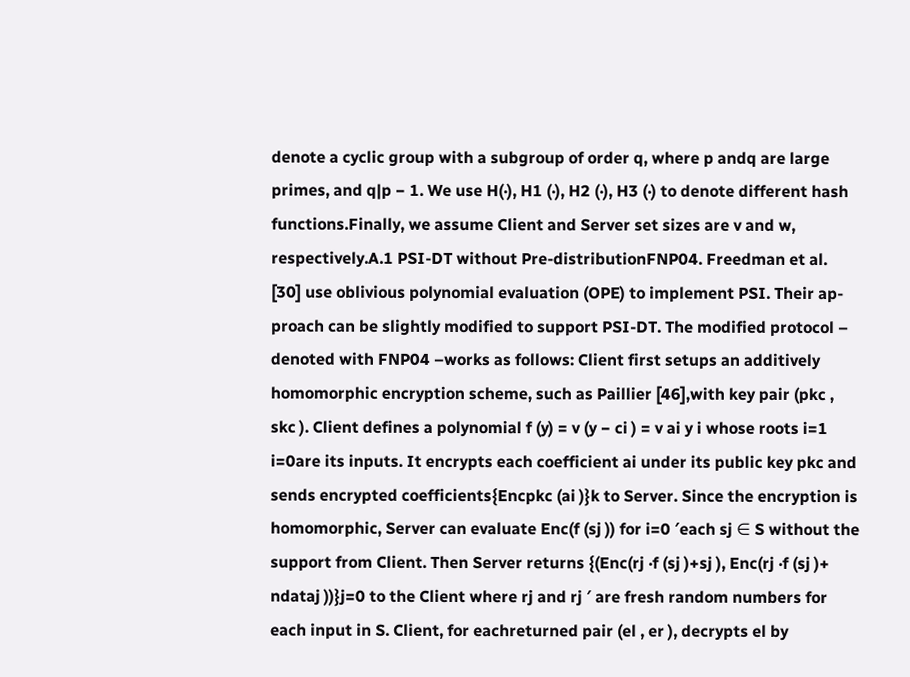denote a cyclic group with a subgroup of order q, where p andq are large primes, and q|p − 1. We use H(·), H1 (·), H2 (·), H3 (·) to denote different hash functions.Finally, we assume Client and Server set sizes are v and w, respectively.A.1 PSI-DT without Pre-distributionFNP04. Freedman et al. [30] use oblivious polynomial evaluation (OPE) to implement PSI. Their ap-proach can be slightly modified to support PSI-DT. The modified protocol – denoted with FNP04 –works as follows: Client first setups an additively homomorphic encryption scheme, such as Paillier [46],with key pair (pkc , skc ). Client defines a polynomial f (y) = v (y − ci ) = v ai y i whose roots i=1 i=0are its inputs. It encrypts each coefficient ai under its public key pkc and sends encrypted coefficients{Encpkc (ai )}k to Server. Since the encryption is homomorphic, Server can evaluate Enc(f (sj )) for i=0 ′each sj ∈ S without the support from Client. Then Server returns {(Enc(rj ·f (sj )+sj ), Enc(rj ·f (sj )+ ndataj ))}j=0 to the Client where rj and rj ′ are fresh random numbers for each input in S. Client, for eachreturned pair (el , er ), decrypts el by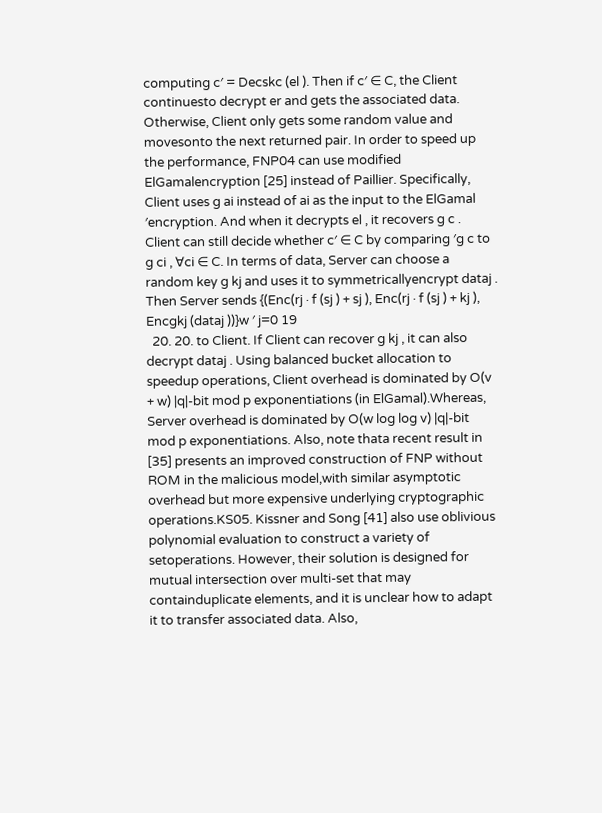computing c′ = Decskc (el ). Then if c′ ∈ C, the Client continuesto decrypt er and gets the associated data. Otherwise, Client only gets some random value and movesonto the next returned pair. In order to speed up the performance, FNP04 can use modified ElGamalencryption [25] instead of Paillier. Specifically, Client uses g ai instead of ai as the input to the ElGamal ′encryption. And when it decrypts el , it recovers g c . Client can still decide whether c′ ∈ C by comparing ′g c to g ci , ∀ci ∈ C. In terms of data, Server can choose a random key g kj and uses it to symmetricallyencrypt dataj . Then Server sends {(Enc(rj · f (sj ) + sj ), Enc(rj · f (sj ) + kj ), Encgkj (dataj ))}w ′ j=0 19
  20. 20. to Client. If Client can recover g kj , it can also decrypt dataj . Using balanced bucket allocation to speedup operations, Client overhead is dominated by O(v + w) |q|-bit mod p exponentiations (in ElGamal).Whereas, Server overhead is dominated by O(w log log v) |q|-bit mod p exponentiations. Also, note thata recent result in [35] presents an improved construction of FNP without ROM in the malicious model,with similar asymptotic overhead but more expensive underlying cryptographic operations.KS05. Kissner and Song [41] also use oblivious polynomial evaluation to construct a variety of setoperations. However, their solution is designed for mutual intersection over multi-set that may containduplicate elements, and it is unclear how to adapt it to transfer associated data. Also,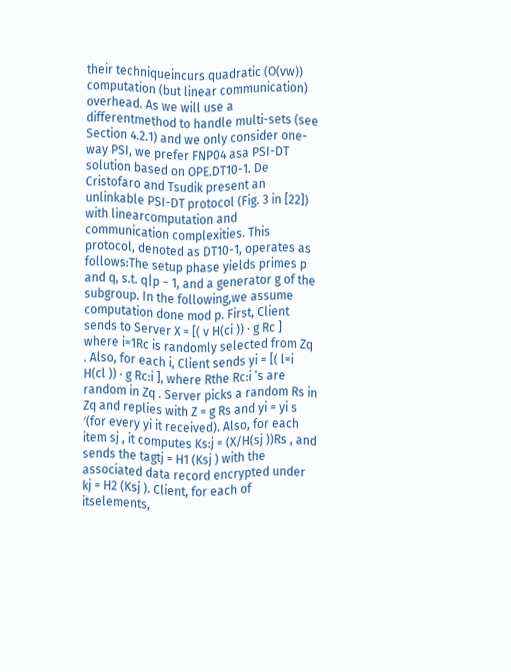their techniqueincurs quadratic (O(vw)) computation (but linear communication) overhead. As we will use a differentmethod to handle multi-sets (see Section 4.2.1) and we only consider one-way PSI, we prefer FNP04 asa PSI-DT solution based on OPE.DT10-1. De Cristofaro and Tsudik present an unlinkable PSI-DT protocol (Fig. 3 in [22]) with linearcomputation and communication complexities. This protocol, denoted as DT10-1, operates as follows:The setup phase yields primes p and q, s.t. q|p − 1, and a generator g of the subgroup. In the following,we assume computation done mod p. First, Client sends to Server X = [( v H(ci )) · g Rc ] where i=1Rc is randomly selected from Zq . Also, for each i, Client sends yi = [( l=i H(cl )) · g Rc:i ], where Rthe Rc:i ’s are random in Zq . Server picks a random Rs in Zq and replies with Z = g Rs and yi = yi s ′(for every yi it received). Also, for each item sj , it computes Ks:j = (X/H(sj ))Rs , and sends the tagtj = H1 (Ksj ) with the associated data record encrypted under kj = H2 (Ksj ). Client, for each of itselements,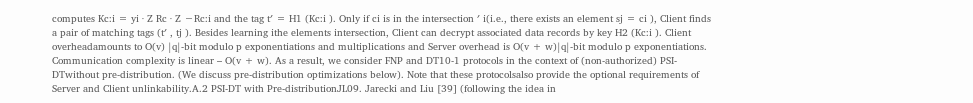computes Kc:i = yi · Z Rc · Z −Rc:i and the tag t′ = H1 (Kc:i ). Only if ci is in the intersection ′ i(i.e., there exists an element sj = ci ), Client finds a pair of matching tags (t′ , tj ). Besides learning ithe elements intersection, Client can decrypt associated data records by key H2 (Kc:i ). Client overheadamounts to O(v) |q|-bit modulo p exponentiations and multiplications and Server overhead is O(v + w)|q|-bit modulo p exponentiations. Communication complexity is linear – O(v + w). As a result, we consider FNP and DT10-1 protocols in the context of (non-authorized) PSI-DTwithout pre-distribution. (We discuss pre-distribution optimizations below). Note that these protocolsalso provide the optional requirements of Server and Client unlinkability.A.2 PSI-DT with Pre-distributionJL09. Jarecki and Liu [39] (following the idea in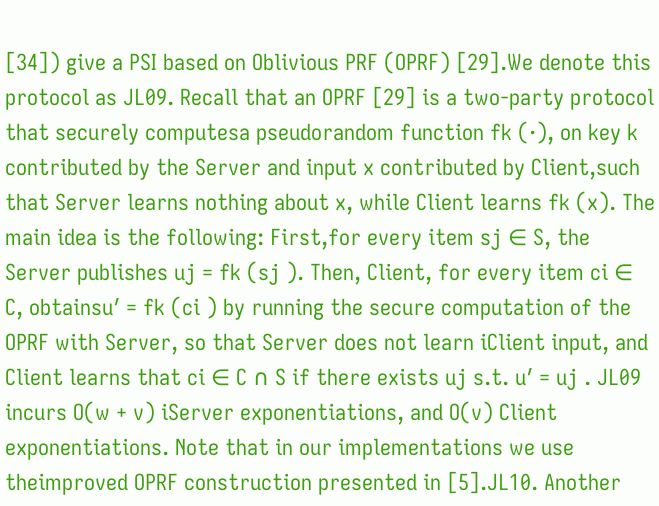[34]) give a PSI based on Oblivious PRF (OPRF) [29].We denote this protocol as JL09. Recall that an OPRF [29] is a two-party protocol that securely computesa pseudorandom function fk (·), on key k contributed by the Server and input x contributed by Client,such that Server learns nothing about x, while Client learns fk (x). The main idea is the following: First,for every item sj ∈ S, the Server publishes uj = fk (sj ). Then, Client, for every item ci ∈ C, obtainsu′ = fk (ci ) by running the secure computation of the OPRF with Server, so that Server does not learn iClient input, and Client learns that ci ∈ C ∩ S if there exists uj s.t. u′ = uj . JL09 incurs O(w + v) iServer exponentiations, and O(v) Client exponentiations. Note that in our implementations we use theimproved OPRF construction presented in [5].JL10. Another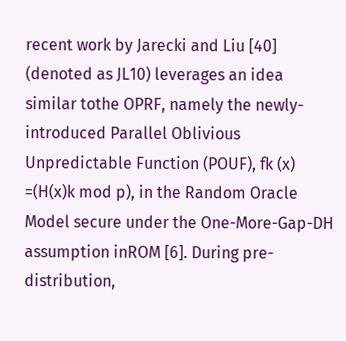recent work by Jarecki and Liu [40] (denoted as JL10) leverages an idea similar tothe OPRF, namely the newly-introduced Parallel Oblivious Unpredictable Function (POUF), fk (x) =(H(x)k mod p), in the Random Oracle Model secure under the One-More-Gap-DH assumption inROM [6]. During pre-distribution,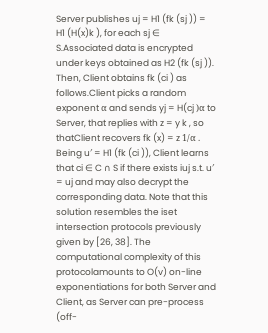Server publishes uj = H1 (fk (sj )) = H1 (H(x)k ), for each sj ∈ S.Associated data is encrypted under keys obtained as H2 (fk (sj )). Then, Client obtains fk (ci ) as follows.Client picks a random exponent α and sends yj = H(cj )α to Server, that replies with z = y k , so thatClient recovers fk (x) = z 1/α . Being u′ = H1 (fk (ci )), Client learns that ci ∈ C ∩ S if there exists iuj s.t. u′ = uj and may also decrypt the corresponding data. Note that this solution resembles the iset intersection protocols previously given by [26, 38]. The computational complexity of this protocolamounts to O(v) on-line exponentiations for both Server and Client, as Server can pre-process (off-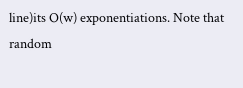line)its O(w) exponentiations. Note that random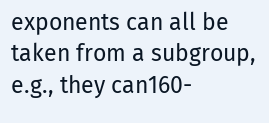exponents can all be taken from a subgroup, e.g., they can160-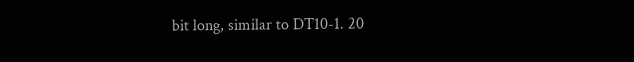bit long, similar to DT10-1. 20